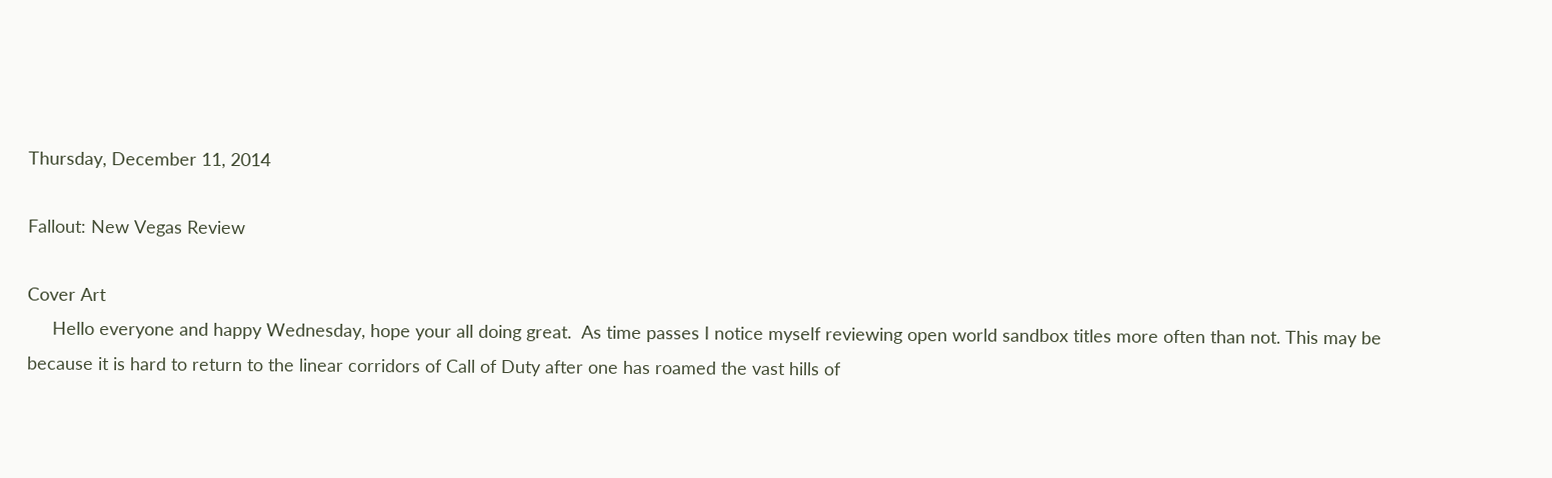Thursday, December 11, 2014

Fallout: New Vegas Review

Cover Art
     Hello everyone and happy Wednesday, hope your all doing great.  As time passes I notice myself reviewing open world sandbox titles more often than not. This may be because it is hard to return to the linear corridors of Call of Duty after one has roamed the vast hills of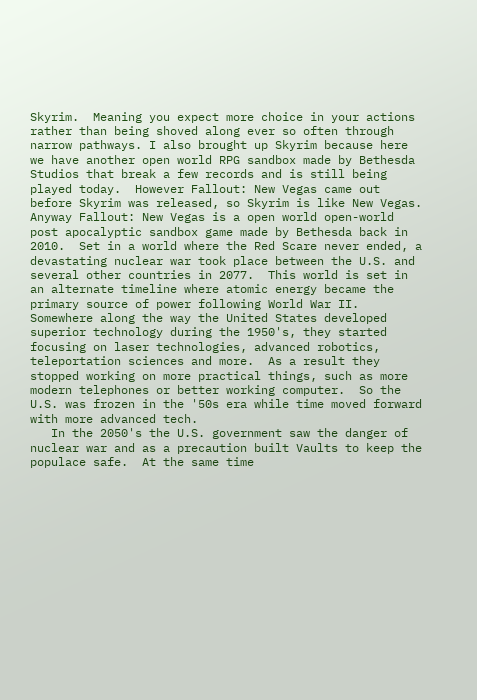Skyrim.  Meaning you expect more choice in your actions rather than being shoved along ever so often through narrow pathways. I also brought up Skyrim because here we have another open world RPG sandbox made by Bethesda Studios that break a few records and is still being played today.  However Fallout: New Vegas came out before Skyrim was released, so Skyrim is like New Vegas.  Anyway Fallout: New Vegas is a open world open-world post apocalyptic sandbox game made by Bethesda back in 2010.  Set in a world where the Red Scare never ended, a devastating nuclear war took place between the U.S. and several other countries in 2077.  This world is set in an alternate timeline where atomic energy became the primary source of power following World War II.  Somewhere along the way the United States developed superior technology during the 1950's, they started focusing on laser technologies, advanced robotics, teleportation sciences and more.  As a result they stopped working on more practical things, such as more modern telephones or better working computer.  So the U.S. was frozen in the '50s era while time moved forward with more advanced tech.
   In the 2050's the U.S. government saw the danger of nuclear war and as a precaution built Vaults to keep the populace safe.  At the same time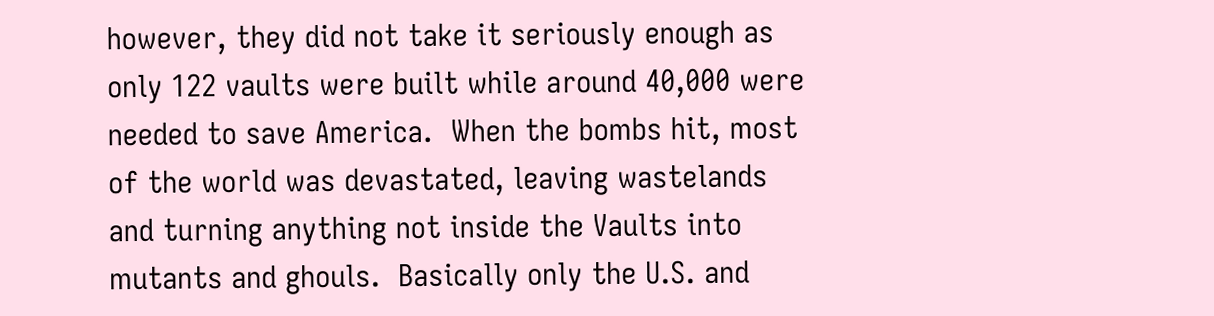however, they did not take it seriously enough as only 122 vaults were built while around 40,000 were needed to save America.  When the bombs hit, most of the world was devastated, leaving wastelands and turning anything not inside the Vaults into mutants and ghouls.  Basically only the U.S. and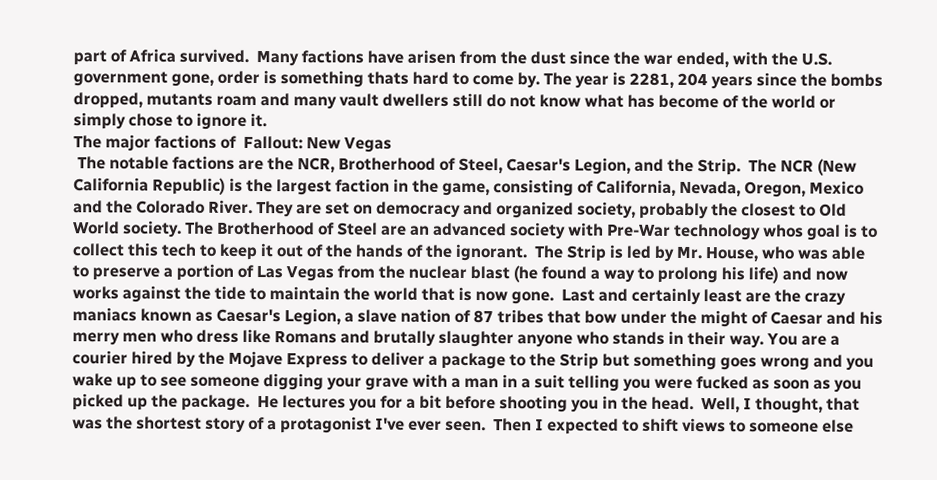part of Africa survived.  Many factions have arisen from the dust since the war ended, with the U.S. government gone, order is something thats hard to come by. The year is 2281, 204 years since the bombs dropped, mutants roam and many vault dwellers still do not know what has become of the world or simply chose to ignore it.
The major factions of  Fallout: New Vegas
 The notable factions are the NCR, Brotherhood of Steel, Caesar's Legion, and the Strip.  The NCR (New California Republic) is the largest faction in the game, consisting of California, Nevada, Oregon, Mexico and the Colorado River. They are set on democracy and organized society, probably the closest to Old World society. The Brotherhood of Steel are an advanced society with Pre-War technology whos goal is to collect this tech to keep it out of the hands of the ignorant.  The Strip is led by Mr. House, who was able to preserve a portion of Las Vegas from the nuclear blast (he found a way to prolong his life) and now works against the tide to maintain the world that is now gone.  Last and certainly least are the crazy maniacs known as Caesar's Legion, a slave nation of 87 tribes that bow under the might of Caesar and his merry men who dress like Romans and brutally slaughter anyone who stands in their way. You are a courier hired by the Mojave Express to deliver a package to the Strip but something goes wrong and you wake up to see someone digging your grave with a man in a suit telling you were fucked as soon as you picked up the package.  He lectures you for a bit before shooting you in the head.  Well, I thought, that was the shortest story of a protagonist I've ever seen.  Then I expected to shift views to someone else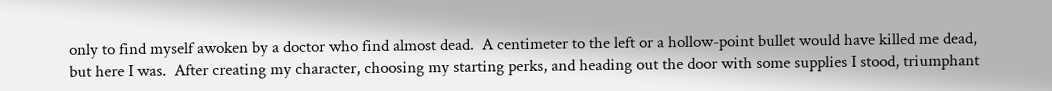only to find myself awoken by a doctor who find almost dead.  A centimeter to the left or a hollow-point bullet would have killed me dead, but here I was.  After creating my character, choosing my starting perks, and heading out the door with some supplies I stood, triumphant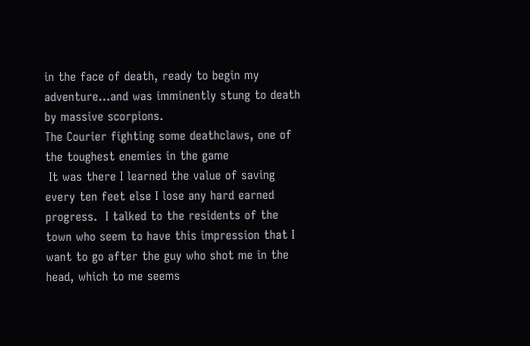in the face of death, ready to begin my adventure...and was imminently stung to death by massive scorpions.
The Courier fighting some deathclaws, one of the toughest enemies in the game
 It was there I learned the value of saving every ten feet else I lose any hard earned progress.  I talked to the residents of the town who seem to have this impression that I want to go after the guy who shot me in the head, which to me seems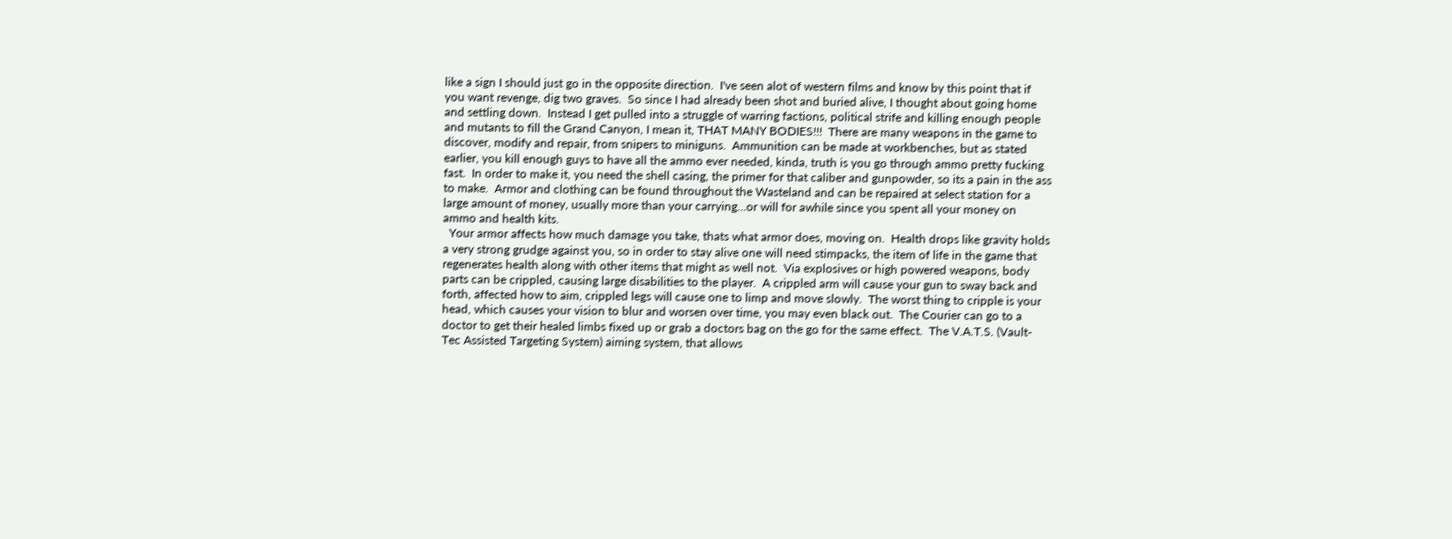like a sign I should just go in the opposite direction.  I've seen alot of western films and know by this point that if you want revenge, dig two graves.  So since I had already been shot and buried alive, I thought about going home and settling down.  Instead I get pulled into a struggle of warring factions, political strife and killing enough people and mutants to fill the Grand Canyon, I mean it, THAT MANY BODIES!!!  There are many weapons in the game to discover, modify and repair, from snipers to miniguns.  Ammunition can be made at workbenches, but as stated earlier, you kill enough guys to have all the ammo ever needed, kinda, truth is you go through ammo pretty fucking fast.  In order to make it, you need the shell casing, the primer for that caliber and gunpowder, so its a pain in the ass to make.  Armor and clothing can be found throughout the Wasteland and can be repaired at select station for a large amount of money, usually more than your carrying...or will for awhile since you spent all your money on ammo and health kits.
  Your armor affects how much damage you take, thats what armor does, moving on.  Health drops like gravity holds a very strong grudge against you, so in order to stay alive one will need stimpacks, the item of life in the game that regenerates health along with other items that might as well not.  Via explosives or high powered weapons, body parts can be crippled, causing large disabilities to the player.  A crippled arm will cause your gun to sway back and forth, affected how to aim, crippled legs will cause one to limp and move slowly.  The worst thing to cripple is your head, which causes your vision to blur and worsen over time, you may even black out.  The Courier can go to a doctor to get their healed limbs fixed up or grab a doctors bag on the go for the same effect.  The V.A.T.S. (Vault-Tec Assisted Targeting System) aiming system, that allows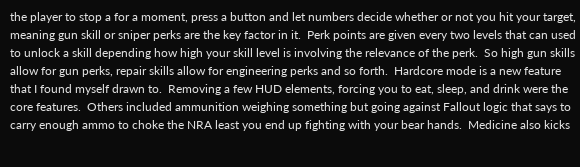the player to stop a for a moment, press a button and let numbers decide whether or not you hit your target, meaning gun skill or sniper perks are the key factor in it.  Perk points are given every two levels that can used to unlock a skill depending how high your skill level is involving the relevance of the perk.  So high gun skills allow for gun perks, repair skills allow for engineering perks and so forth.  Hardcore mode is a new feature that I found myself drawn to.  Removing a few HUD elements, forcing you to eat, sleep, and drink were the core features.  Others included ammunition weighing something but going against Fallout logic that says to carry enough ammo to choke the NRA least you end up fighting with your bear hands.  Medicine also kicks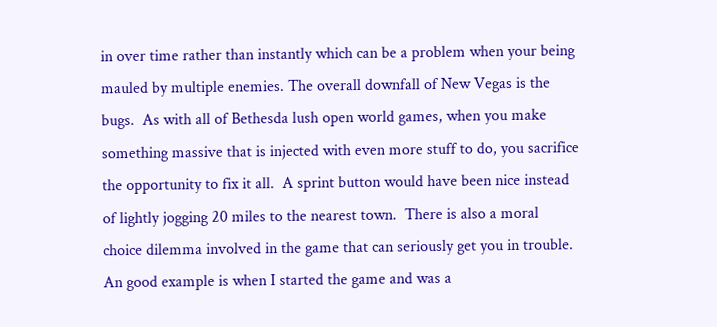in over time rather than instantly which can be a problem when your being mauled by multiple enemies. The overall downfall of New Vegas is the bugs.  As with all of Bethesda lush open world games, when you make something massive that is injected with even more stuff to do, you sacrifice the opportunity to fix it all.  A sprint button would have been nice instead of lightly jogging 20 miles to the nearest town.  There is also a moral choice dilemma involved in the game that can seriously get you in trouble.  An good example is when I started the game and was a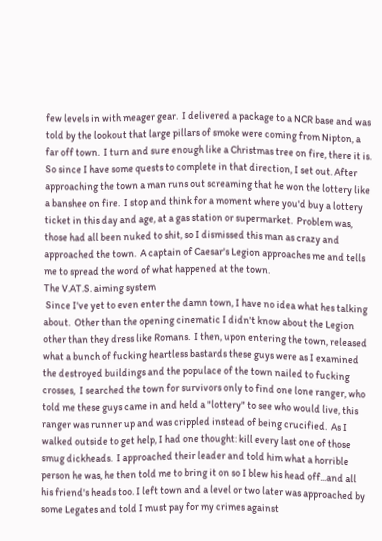few levels in with meager gear.  I delivered a package to a NCR base and was told by the lookout that large pillars of smoke were coming from Nipton, a far off town.  I turn and sure enough like a Christmas tree on fire, there it is.  So since I have some quests to complete in that direction, I set out. After approaching the town a man runs out screaming that he won the lottery like a banshee on fire.  I stop and think for a moment where you'd buy a lottery ticket in this day and age, at a gas station or supermarket.  Problem was, those had all been nuked to shit, so I dismissed this man as crazy and approached the town.  A captain of Caesar's Legion approaches me and tells me to spread the word of what happened at the town.
The V.AT.S. aiming system
 Since I've yet to even enter the damn town, I have no idea what hes talking about.  Other than the opening cinematic I didn't know about the Legion other than they dress like Romans.  I then, upon entering the town, released what a bunch of fucking heartless bastards these guys were as I examined the destroyed buildings and the populace of the town nailed to fucking crosses,  I searched the town for survivors only to find one lone ranger, who told me these guys came in and held a "lottery" to see who would live, this ranger was runner up and was crippled instead of being crucified.  As I walked outside to get help, I had one thought: kill every last one of those smug dickheads.  I approached their leader and told him what a horrible person he was, he then told me to bring it on so I blew his head off...and all his friend's heads too. I left town and a level or two later was approached by some Legates and told I must pay for my crimes against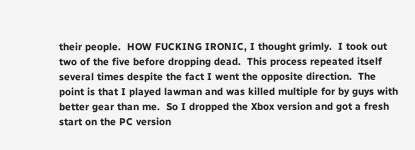their people.  HOW FUCKING IRONIC, I thought grimly.  I took out two of the five before dropping dead.  This process repeated itself several times despite the fact I went the opposite direction.  The point is that I played lawman and was killed multiple for by guys with better gear than me.  So I dropped the Xbox version and got a fresh start on the PC version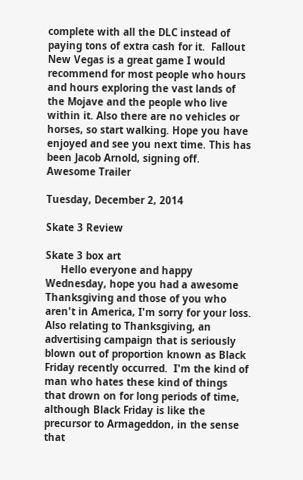complete with all the DLC instead of paying tons of extra cash for it.  Fallout New Vegas is a great game I would recommend for most people who hours and hours exploring the vast lands of the Mojave and the people who live within it. Also there are no vehicles or horses, so start walking. Hope you have enjoyed and see you next time. This has been Jacob Arnold, signing off.
Awesome Trailer

Tuesday, December 2, 2014

Skate 3 Review

Skate 3 box art
     Hello everyone and happy Wednesday, hope you had a awesome Thanksgiving and those of you who aren't in America, I'm sorry for your loss.  Also relating to Thanksgiving, an advertising campaign that is seriously blown out of proportion known as Black Friday recently occurred.  I'm the kind of man who hates these kind of things that drown on for long periods of time, although Black Friday is like the precursor to Armageddon, in the sense that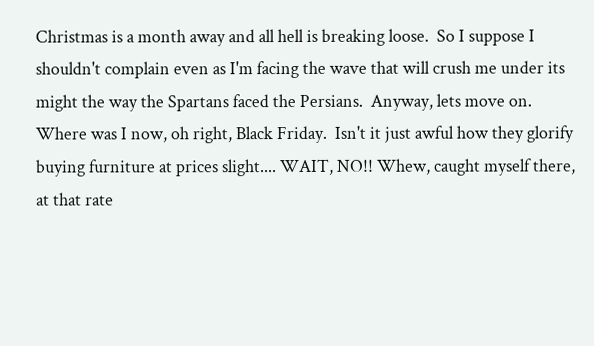Christmas is a month away and all hell is breaking loose.  So I suppose I shouldn't complain even as I'm facing the wave that will crush me under its might the way the Spartans faced the Persians.  Anyway, lets move on.  Where was I now, oh right, Black Friday.  Isn't it just awful how they glorify buying furniture at prices slight.... WAIT, NO!! Whew, caught myself there, at that rate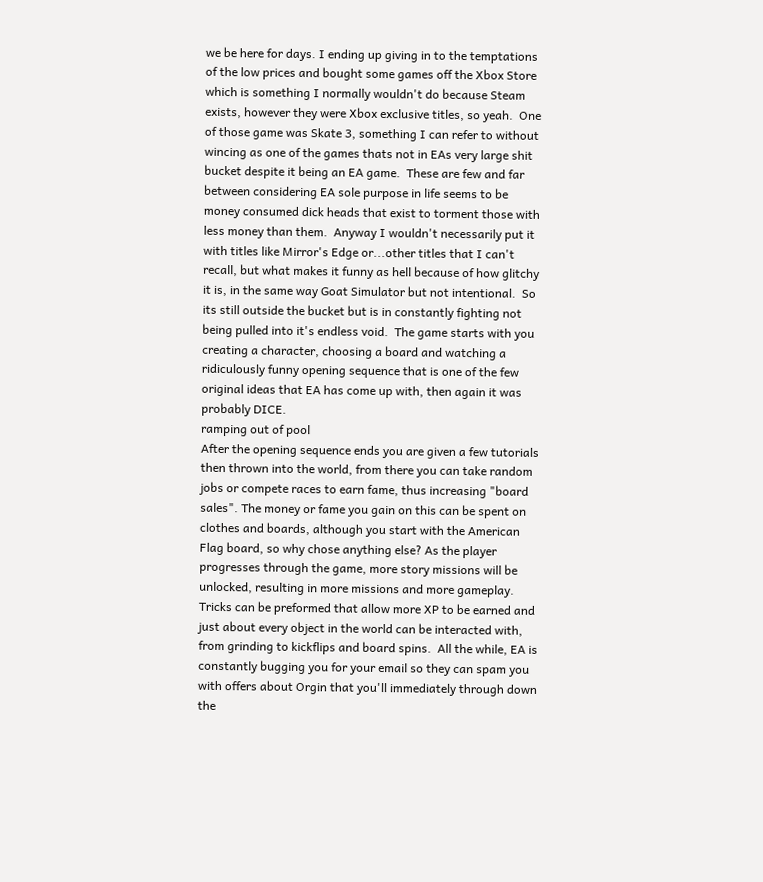we be here for days. I ending up giving in to the temptations of the low prices and bought some games off the Xbox Store which is something I normally wouldn't do because Steam exists, however they were Xbox exclusive titles, so yeah.  One of those game was Skate 3, something I can refer to without wincing as one of the games thats not in EAs very large shit bucket despite it being an EA game.  These are few and far between considering EA sole purpose in life seems to be money consumed dick heads that exist to torment those with less money than them.  Anyway I wouldn't necessarily put it with titles like Mirror's Edge or...other titles that I can't recall, but what makes it funny as hell because of how glitchy it is, in the same way Goat Simulator but not intentional.  So its still outside the bucket but is in constantly fighting not being pulled into it's endless void.  The game starts with you creating a character, choosing a board and watching a ridiculously funny opening sequence that is one of the few original ideas that EA has come up with, then again it was probably DICE.
ramping out of pool
After the opening sequence ends you are given a few tutorials then thrown into the world, from there you can take random jobs or compete races to earn fame, thus increasing "board sales". The money or fame you gain on this can be spent on clothes and boards, although you start with the American Flag board, so why chose anything else? As the player progresses through the game, more story missions will be unlocked, resulting in more missions and more gameplay. Tricks can be preformed that allow more XP to be earned and just about every object in the world can be interacted with, from grinding to kickflips and board spins.  All the while, EA is constantly bugging you for your email so they can spam you with offers about Orgin that you'll immediately through down the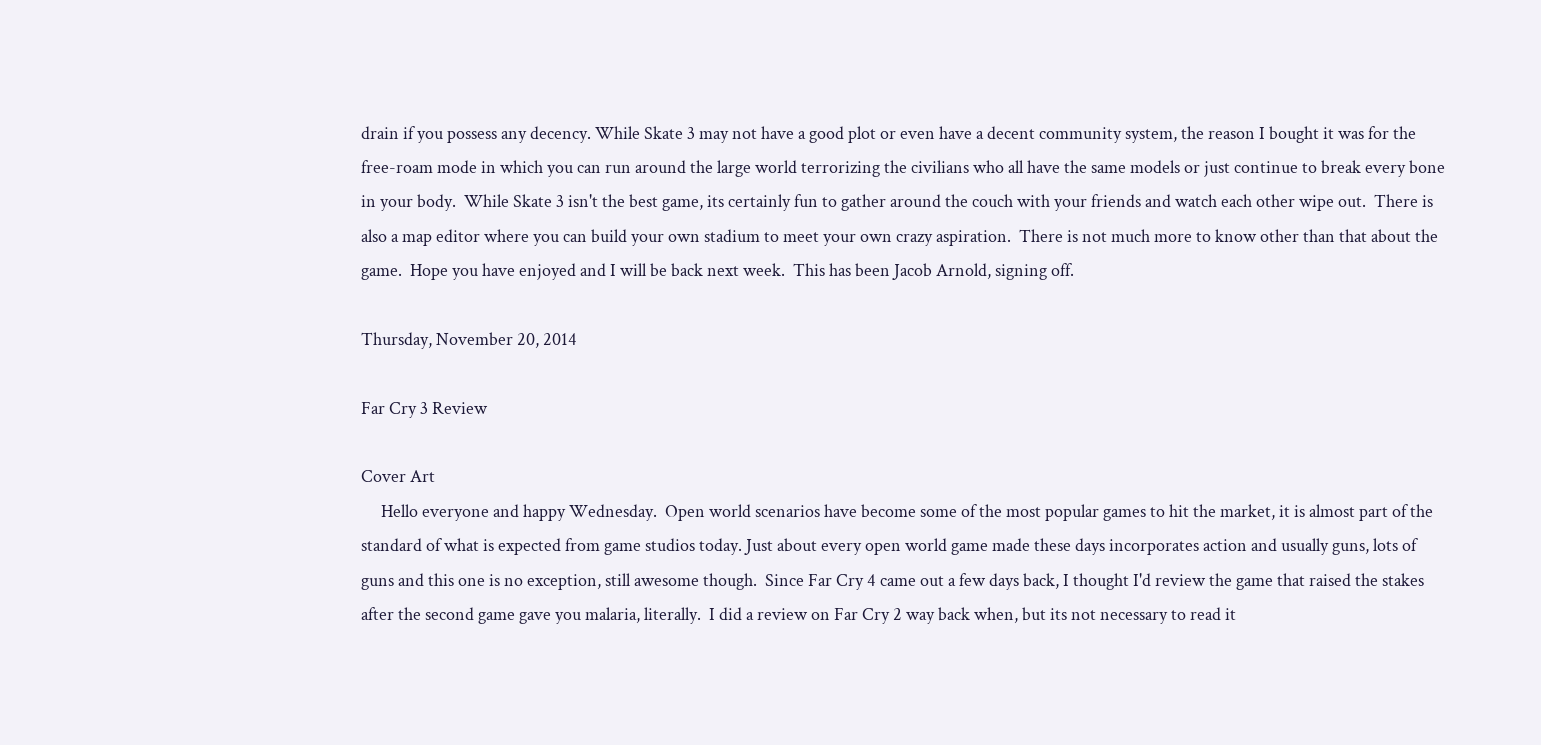drain if you possess any decency. While Skate 3 may not have a good plot or even have a decent community system, the reason I bought it was for the free-roam mode in which you can run around the large world terrorizing the civilians who all have the same models or just continue to break every bone in your body.  While Skate 3 isn't the best game, its certainly fun to gather around the couch with your friends and watch each other wipe out.  There is also a map editor where you can build your own stadium to meet your own crazy aspiration.  There is not much more to know other than that about the game.  Hope you have enjoyed and I will be back next week.  This has been Jacob Arnold, signing off.

Thursday, November 20, 2014

Far Cry 3 Review

Cover Art
     Hello everyone and happy Wednesday.  Open world scenarios have become some of the most popular games to hit the market, it is almost part of the standard of what is expected from game studios today. Just about every open world game made these days incorporates action and usually guns, lots of guns and this one is no exception, still awesome though.  Since Far Cry 4 came out a few days back, I thought I'd review the game that raised the stakes after the second game gave you malaria, literally.  I did a review on Far Cry 2 way back when, but its not necessary to read it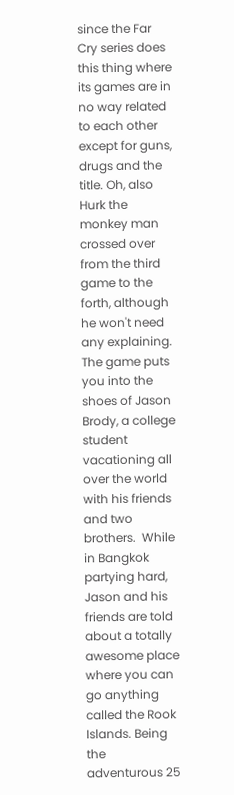since the Far Cry series does this thing where its games are in no way related to each other except for guns, drugs and the title. Oh, also Hurk the monkey man crossed over from the third game to the forth, although he won't need any explaining. The game puts you into the shoes of Jason Brody, a college student vacationing all over the world with his friends and two brothers.  While in Bangkok partying hard, Jason and his friends are told about a totally awesome place where you can go anything called the Rook Islands. Being the adventurous 25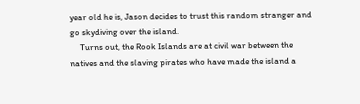year old he is, Jason decides to trust this random stranger and go skydiving over the island.
     Turns out, the Rook Islands are at civil war between the natives and the slaving pirates who have made the island a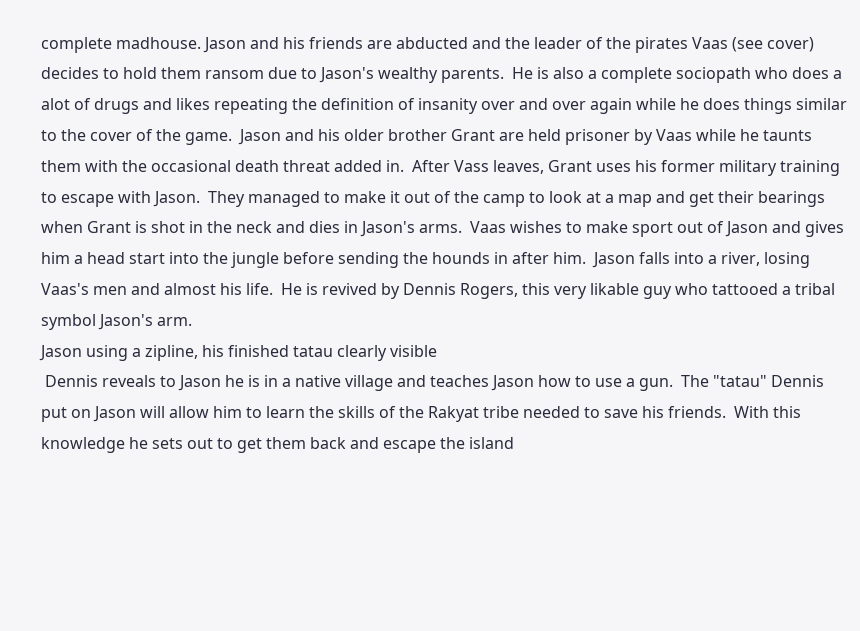complete madhouse. Jason and his friends are abducted and the leader of the pirates Vaas (see cover) decides to hold them ransom due to Jason's wealthy parents.  He is also a complete sociopath who does a alot of drugs and likes repeating the definition of insanity over and over again while he does things similar to the cover of the game.  Jason and his older brother Grant are held prisoner by Vaas while he taunts them with the occasional death threat added in.  After Vass leaves, Grant uses his former military training to escape with Jason.  They managed to make it out of the camp to look at a map and get their bearings when Grant is shot in the neck and dies in Jason's arms.  Vaas wishes to make sport out of Jason and gives him a head start into the jungle before sending the hounds in after him.  Jason falls into a river, losing Vaas's men and almost his life.  He is revived by Dennis Rogers, this very likable guy who tattooed a tribal symbol Jason's arm.
Jason using a zipline, his finished tatau clearly visible
 Dennis reveals to Jason he is in a native village and teaches Jason how to use a gun.  The "tatau" Dennis put on Jason will allow him to learn the skills of the Rakyat tribe needed to save his friends.  With this knowledge he sets out to get them back and escape the island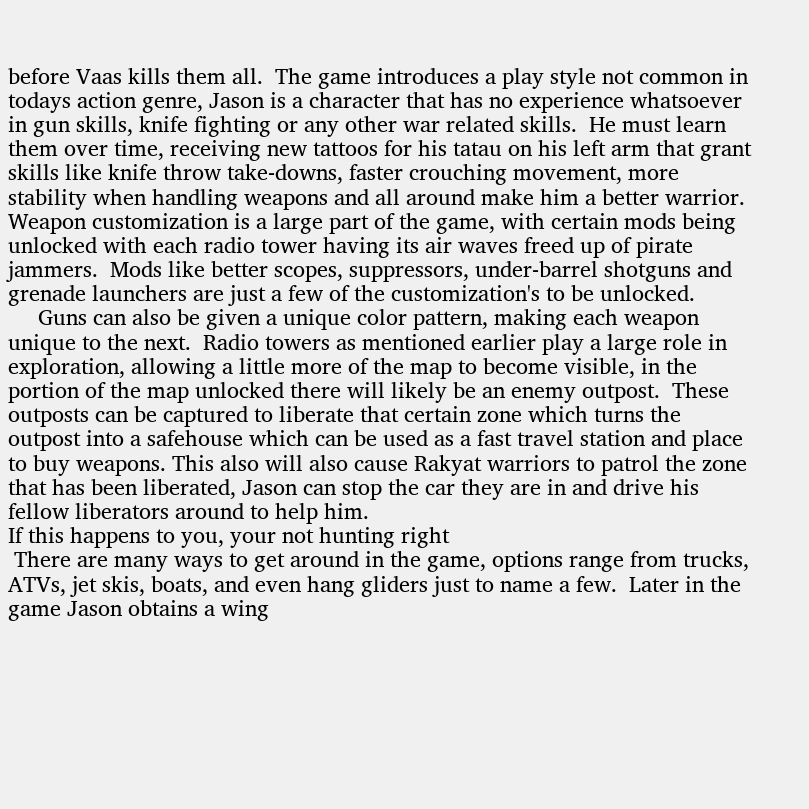before Vaas kills them all.  The game introduces a play style not common in todays action genre, Jason is a character that has no experience whatsoever in gun skills, knife fighting or any other war related skills.  He must learn them over time, receiving new tattoos for his tatau on his left arm that grant skills like knife throw take-downs, faster crouching movement, more stability when handling weapons and all around make him a better warrior.  Weapon customization is a large part of the game, with certain mods being unlocked with each radio tower having its air waves freed up of pirate jammers.  Mods like better scopes, suppressors, under-barrel shotguns and grenade launchers are just a few of the customization's to be unlocked.
     Guns can also be given a unique color pattern, making each weapon unique to the next.  Radio towers as mentioned earlier play a large role in exploration, allowing a little more of the map to become visible, in the portion of the map unlocked there will likely be an enemy outpost.  These outposts can be captured to liberate that certain zone which turns the outpost into a safehouse which can be used as a fast travel station and place to buy weapons. This also will also cause Rakyat warriors to patrol the zone that has been liberated, Jason can stop the car they are in and drive his fellow liberators around to help him.
If this happens to you, your not hunting right
 There are many ways to get around in the game, options range from trucks, ATVs, jet skis, boats, and even hang gliders just to name a few.  Later in the game Jason obtains a wing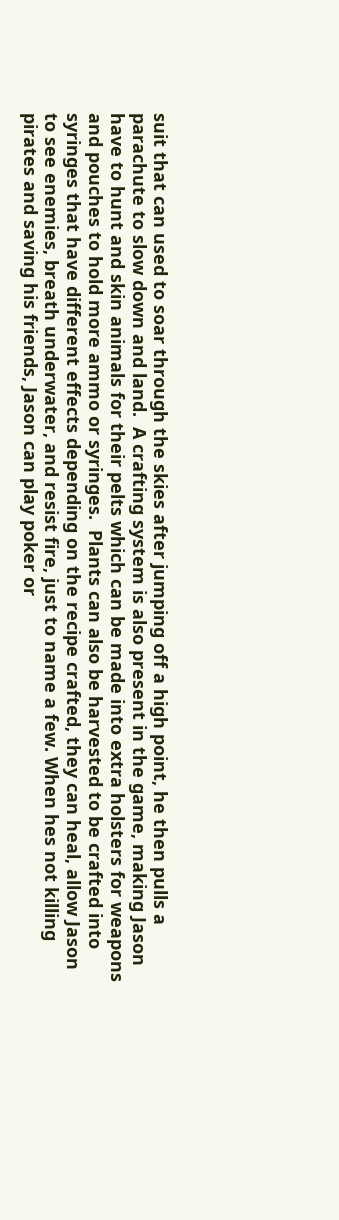suit that can used to soar through the skies after jumping off a high point, he then pulls a parachute to slow down and land.  A crafting system is also present in the game, making Jason have to hunt and skin animals for their pelts which can be made into extra holsters for weapons and pouches to hold more ammo or syringes.  Plants can also be harvested to be crafted into syringes that have different effects depending on the recipe crafted, they can heal, allow Jason to see enemies, breath underwater, and resist fire, just to name a few. When hes not killing pirates and saving his friends, Jason can play poker or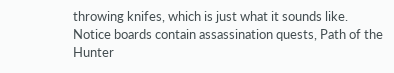throwing knifes, which is just what it sounds like.  Notice boards contain assassination quests, Path of the Hunter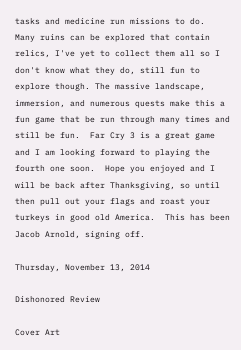tasks and medicine run missions to do.  Many ruins can be explored that contain relics, I've yet to collect them all so I don't know what they do, still fun to explore though. The massive landscape, immersion, and numerous quests make this a fun game that be run through many times and still be fun.  Far Cry 3 is a great game and I am looking forward to playing the fourth one soon.  Hope you enjoyed and I will be back after Thanksgiving, so until then pull out your flags and roast your turkeys in good old America.  This has been Jacob Arnold, signing off.

Thursday, November 13, 2014

Dishonored Review

Cover Art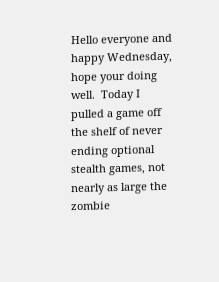Hello everyone and happy Wednesday, hope your doing well.  Today I pulled a game off the shelf of never ending optional stealth games, not nearly as large the zombie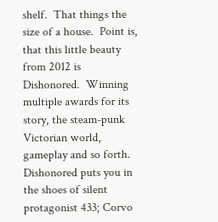shelf.  That things the size of a house.  Point is, that this little beauty from 2012 is Dishonored.  Winning multiple awards for its story, the steam-punk Victorian world, gameplay and so forth.  Dishonored puts you in the shoes of silent protagonist 433; Corvo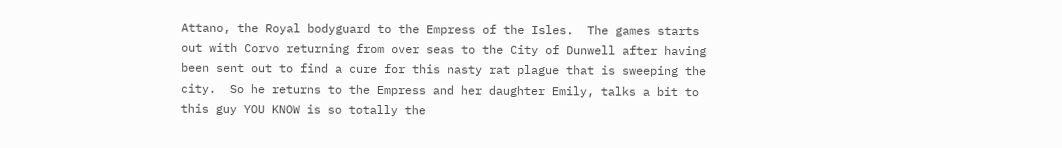Attano, the Royal bodyguard to the Empress of the Isles.  The games starts out with Corvo returning from over seas to the City of Dunwell after having been sent out to find a cure for this nasty rat plague that is sweeping the city.  So he returns to the Empress and her daughter Emily, talks a bit to this guy YOU KNOW is so totally the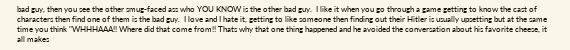bad guy, then you see the other smug-faced ass who YOU KNOW is the other bad guy.  I like it when you go through a game getting to know the cast of characters then find one of them is the bad guy.  I love and I hate it, getting to like someone then finding out their Hitler is usually upsetting but at the same time you think "WHHHAAA!! Where did that come from!! Thats why that one thing happened and he avoided the conversation about his favorite cheese, it all makes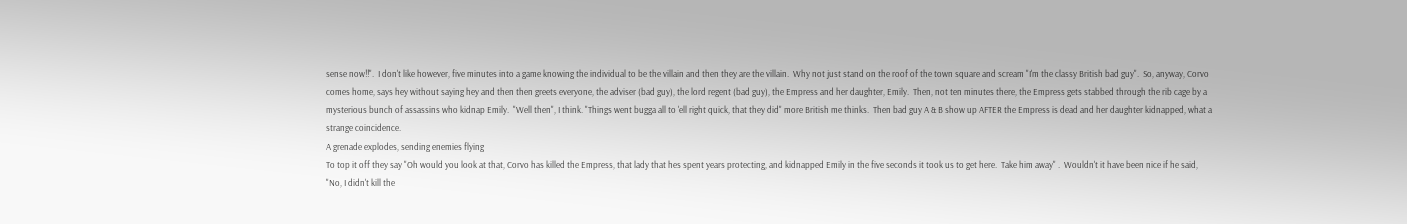sense now!!".  I don't like however, five minutes into a game knowing the individual to be the villain and then they are the villain.  Why not just stand on the roof of the town square and scream "I'm the classy British bad guy".  So, anyway, Corvo comes home, says hey without saying hey and then then greets everyone, the adviser (bad guy), the lord regent (bad guy), the Empress and her daughter, Emily.  Then, not ten minutes there, the Empress gets stabbed through the rib cage by a mysterious bunch of assassins who kidnap Emily.  "Well then", I think. "Things went bugga all to 'ell right quick, that they did" more British me thinks.  Then bad guy A & B show up AFTER the Empress is dead and her daughter kidnapped, what a strange coincidence.
A grenade explodes, sending enemies flying
To top it off they say "Oh would you look at that, Corvo has killed the Empress, that lady that hes spent years protecting, and kidnapped Emily in the five seconds it took us to get here.  Take him away" .  Wouldn't it have been nice if he said, "No, I didn't kill the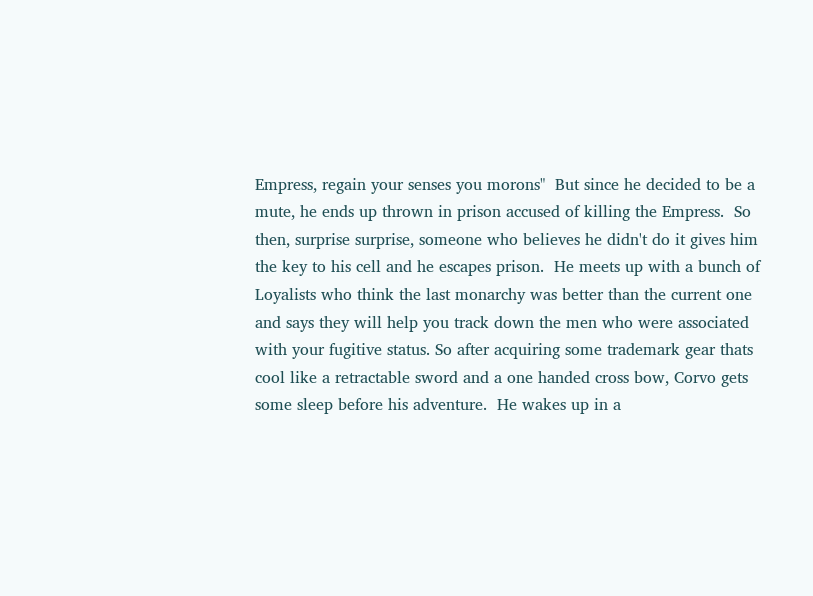Empress, regain your senses you morons"  But since he decided to be a mute, he ends up thrown in prison accused of killing the Empress.  So then, surprise surprise, someone who believes he didn't do it gives him the key to his cell and he escapes prison.  He meets up with a bunch of Loyalists who think the last monarchy was better than the current one and says they will help you track down the men who were associated with your fugitive status. So after acquiring some trademark gear thats cool like a retractable sword and a one handed cross bow, Corvo gets some sleep before his adventure.  He wakes up in a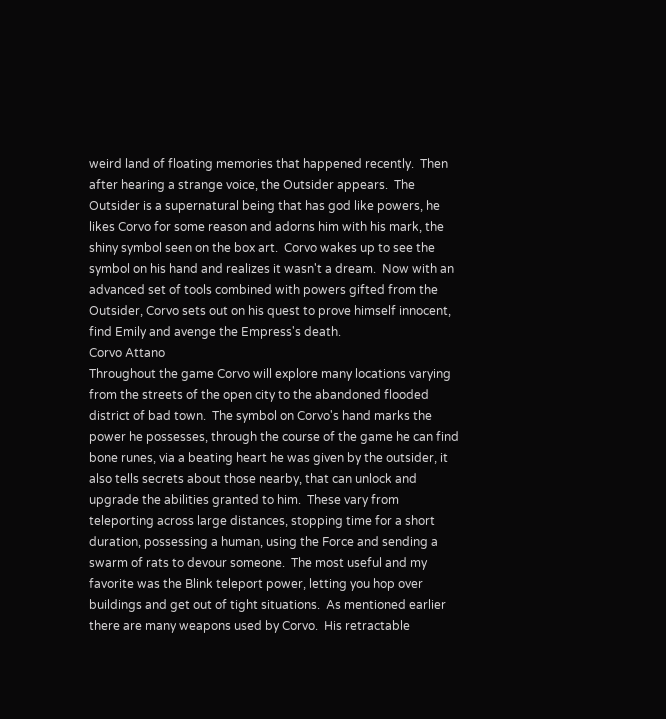weird land of floating memories that happened recently.  Then after hearing a strange voice, the Outsider appears.  The Outsider is a supernatural being that has god like powers, he likes Corvo for some reason and adorns him with his mark, the shiny symbol seen on the box art.  Corvo wakes up to see the symbol on his hand and realizes it wasn't a dream.  Now with an advanced set of tools combined with powers gifted from the Outsider, Corvo sets out on his quest to prove himself innocent, find Emily and avenge the Empress's death.
Corvo Attano
Throughout the game Corvo will explore many locations varying from the streets of the open city to the abandoned flooded district of bad town.  The symbol on Corvo's hand marks the power he possesses, through the course of the game he can find bone runes, via a beating heart he was given by the outsider, it also tells secrets about those nearby, that can unlock and upgrade the abilities granted to him.  These vary from teleporting across large distances, stopping time for a short duration, possessing a human, using the Force and sending a swarm of rats to devour someone.  The most useful and my favorite was the Blink teleport power, letting you hop over buildings and get out of tight situations.  As mentioned earlier there are many weapons used by Corvo.  His retractable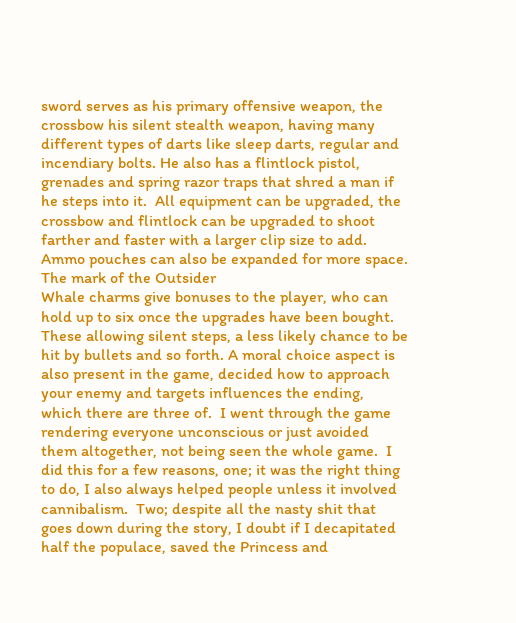sword serves as his primary offensive weapon, the crossbow his silent stealth weapon, having many different types of darts like sleep darts, regular and incendiary bolts. He also has a flintlock pistol, grenades and spring razor traps that shred a man if he steps into it.  All equipment can be upgraded, the crossbow and flintlock can be upgraded to shoot farther and faster with a larger clip size to add.  Ammo pouches can also be expanded for more space.
The mark of the Outsider
Whale charms give bonuses to the player, who can hold up to six once the upgrades have been bought.  These allowing silent steps, a less likely chance to be hit by bullets and so forth. A moral choice aspect is also present in the game, decided how to approach your enemy and targets influences the ending, which there are three of.  I went through the game rendering everyone unconscious or just avoided them altogether, not being seen the whole game.  I did this for a few reasons, one; it was the right thing to do, I also always helped people unless it involved cannibalism.  Two; despite all the nasty shit that goes down during the story, I doubt if I decapitated half the populace, saved the Princess and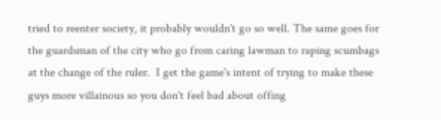tried to reenter society, it probably wouldn't go so well. The same goes for the guardsman of the city who go from caring lawman to raping scumbags at the change of the ruler.  I get the game's intent of trying to make these guys more villainous so you don't feel bad about offing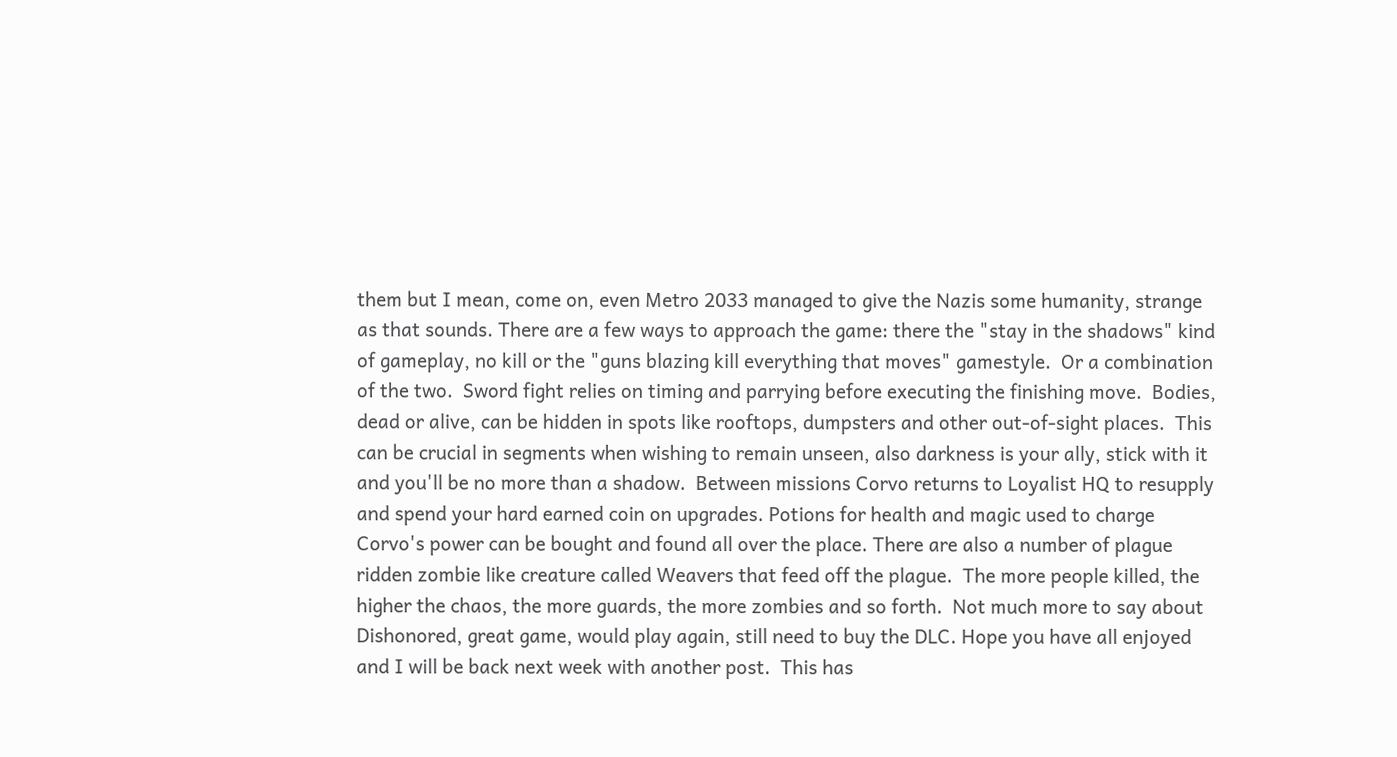them but I mean, come on, even Metro 2033 managed to give the Nazis some humanity, strange as that sounds. There are a few ways to approach the game: there the "stay in the shadows" kind of gameplay, no kill or the "guns blazing kill everything that moves" gamestyle.  Or a combination of the two.  Sword fight relies on timing and parrying before executing the finishing move.  Bodies, dead or alive, can be hidden in spots like rooftops, dumpsters and other out-of-sight places.  This can be crucial in segments when wishing to remain unseen, also darkness is your ally, stick with it and you'll be no more than a shadow.  Between missions Corvo returns to Loyalist HQ to resupply and spend your hard earned coin on upgrades. Potions for health and magic used to charge Corvo's power can be bought and found all over the place. There are also a number of plague ridden zombie like creature called Weavers that feed off the plague.  The more people killed, the higher the chaos, the more guards, the more zombies and so forth.  Not much more to say about Dishonored, great game, would play again, still need to buy the DLC. Hope you have all enjoyed and I will be back next week with another post.  This has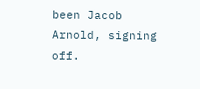been Jacob Arnold, signing off.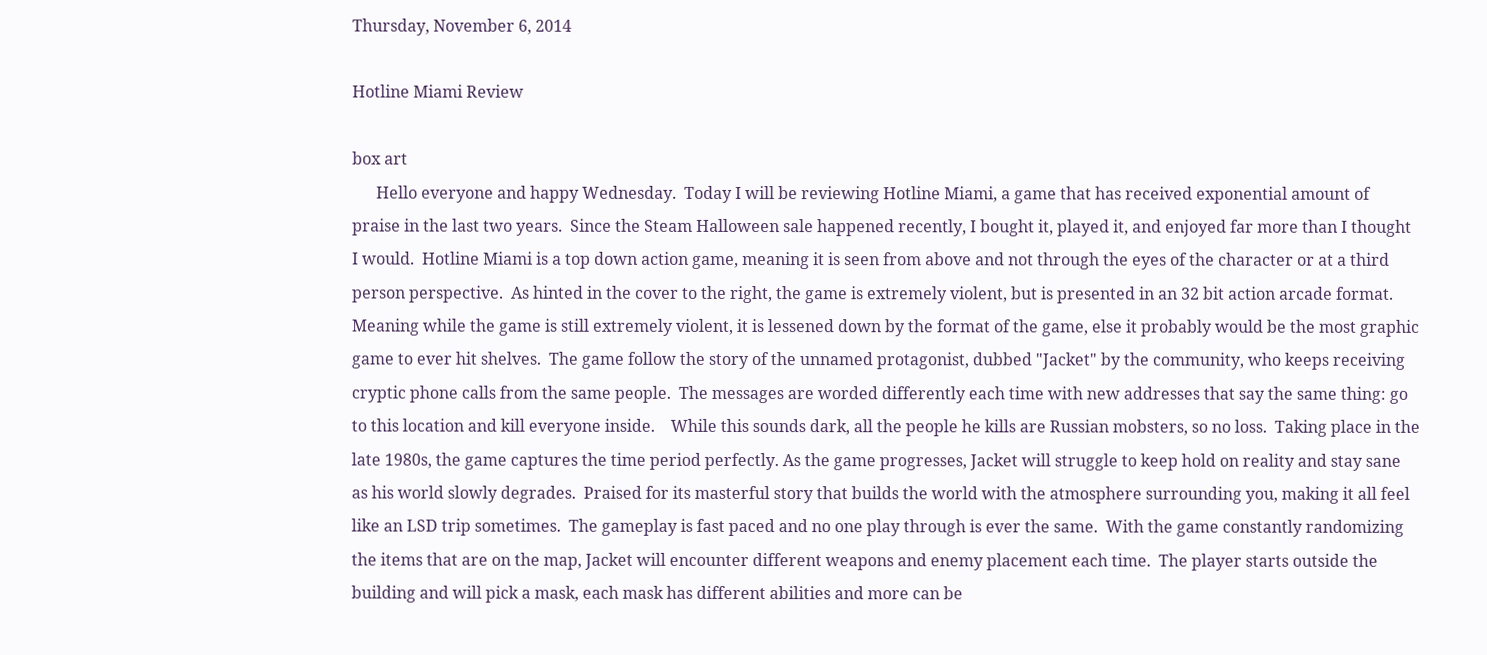Thursday, November 6, 2014

Hotline Miami Review

box art
      Hello everyone and happy Wednesday.  Today I will be reviewing Hotline Miami, a game that has received exponential amount of praise in the last two years.  Since the Steam Halloween sale happened recently, I bought it, played it, and enjoyed far more than I thought I would.  Hotline Miami is a top down action game, meaning it is seen from above and not through the eyes of the character or at a third person perspective.  As hinted in the cover to the right, the game is extremely violent, but is presented in an 32 bit action arcade format.  Meaning while the game is still extremely violent, it is lessened down by the format of the game, else it probably would be the most graphic game to ever hit shelves.  The game follow the story of the unnamed protagonist, dubbed "Jacket" by the community, who keeps receiving cryptic phone calls from the same people.  The messages are worded differently each time with new addresses that say the same thing: go to this location and kill everyone inside.    While this sounds dark, all the people he kills are Russian mobsters, so no loss.  Taking place in the late 1980s, the game captures the time period perfectly. As the game progresses, Jacket will struggle to keep hold on reality and stay sane as his world slowly degrades.  Praised for its masterful story that builds the world with the atmosphere surrounding you, making it all feel like an LSD trip sometimes.  The gameplay is fast paced and no one play through is ever the same.  With the game constantly randomizing the items that are on the map, Jacket will encounter different weapons and enemy placement each time.  The player starts outside the building and will pick a mask, each mask has different abilities and more can be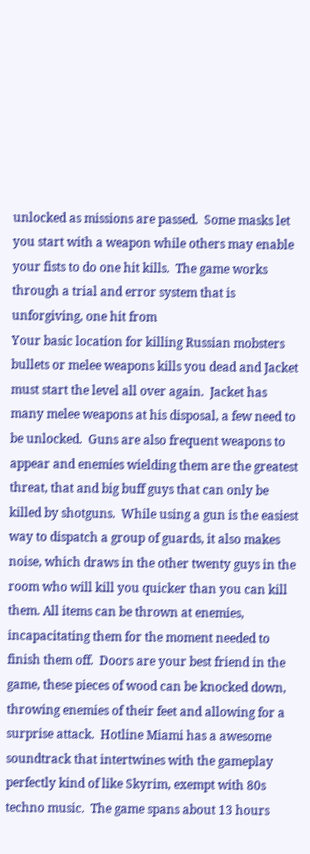unlocked as missions are passed.  Some masks let you start with a weapon while others may enable your fists to do one hit kills.  The game works through a trial and error system that is unforgiving, one hit from
Your basic location for killing Russian mobsters
bullets or melee weapons kills you dead and Jacket must start the level all over again.  Jacket has many melee weapons at his disposal, a few need to be unlocked.  Guns are also frequent weapons to appear and enemies wielding them are the greatest threat, that and big buff guys that can only be killed by shotguns.  While using a gun is the easiest way to dispatch a group of guards, it also makes noise, which draws in the other twenty guys in the room who will kill you quicker than you can kill them. All items can be thrown at enemies, incapacitating them for the moment needed to finish them off.  Doors are your best friend in the game, these pieces of wood can be knocked down, throwing enemies of their feet and allowing for a surprise attack.  Hotline Miami has a awesome soundtrack that intertwines with the gameplay perfectly kind of like Skyrim, exempt with 80s techno music.  The game spans about 13 hours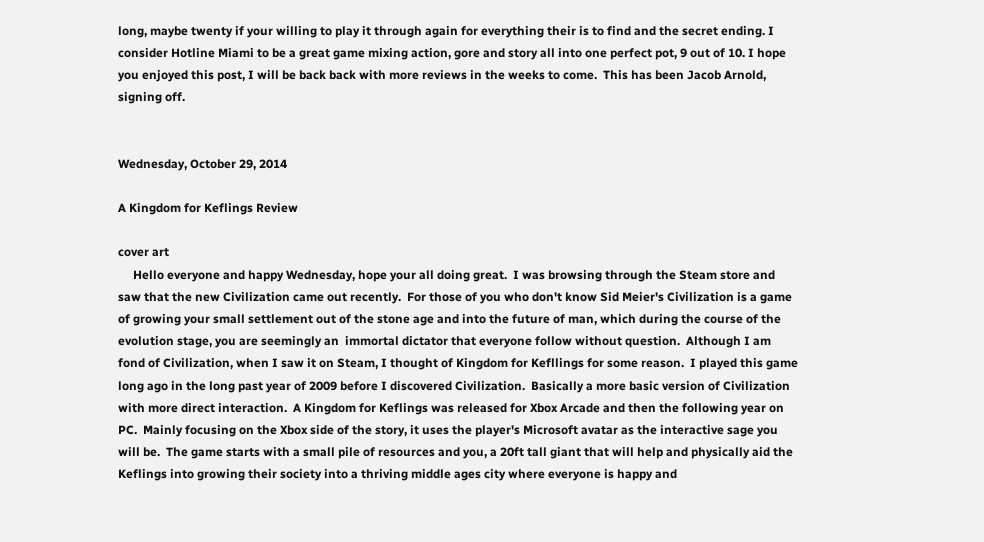long, maybe twenty if your willing to play it through again for everything their is to find and the secret ending. I consider Hotline Miami to be a great game mixing action, gore and story all into one perfect pot, 9 out of 10. I hope you enjoyed this post, I will be back back with more reviews in the weeks to come.  This has been Jacob Arnold, signing off.


Wednesday, October 29, 2014

A Kingdom for Keflings Review

cover art
     Hello everyone and happy Wednesday, hope your all doing great.  I was browsing through the Steam store and saw that the new Civilization came out recently.  For those of you who don't know Sid Meier's Civilization is a game of growing your small settlement out of the stone age and into the future of man, which during the course of the evolution stage, you are seemingly an  immortal dictator that everyone follow without question.  Although I am fond of Civilization, when I saw it on Steam, I thought of Kingdom for Kefllings for some reason.  I played this game long ago in the long past year of 2009 before I discovered Civilization.  Basically a more basic version of Civilization with more direct interaction.  A Kingdom for Keflings was released for Xbox Arcade and then the following year on PC.  Mainly focusing on the Xbox side of the story, it uses the player's Microsoft avatar as the interactive sage you will be.  The game starts with a small pile of resources and you, a 20ft tall giant that will help and physically aid the Keflings into growing their society into a thriving middle ages city where everyone is happy and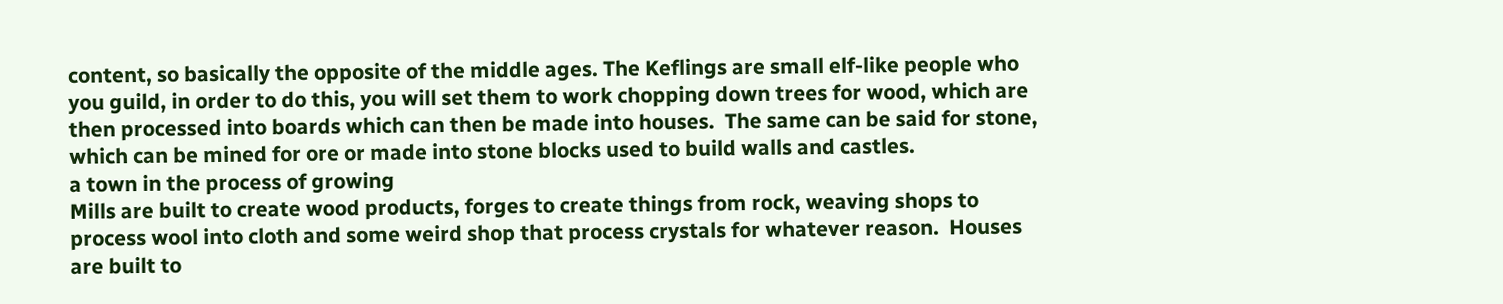content, so basically the opposite of the middle ages. The Keflings are small elf-like people who you guild, in order to do this, you will set them to work chopping down trees for wood, which are then processed into boards which can then be made into houses.  The same can be said for stone, which can be mined for ore or made into stone blocks used to build walls and castles.
a town in the process of growing
Mills are built to create wood products, forges to create things from rock, weaving shops to process wool into cloth and some weird shop that process crystals for whatever reason.  Houses are built to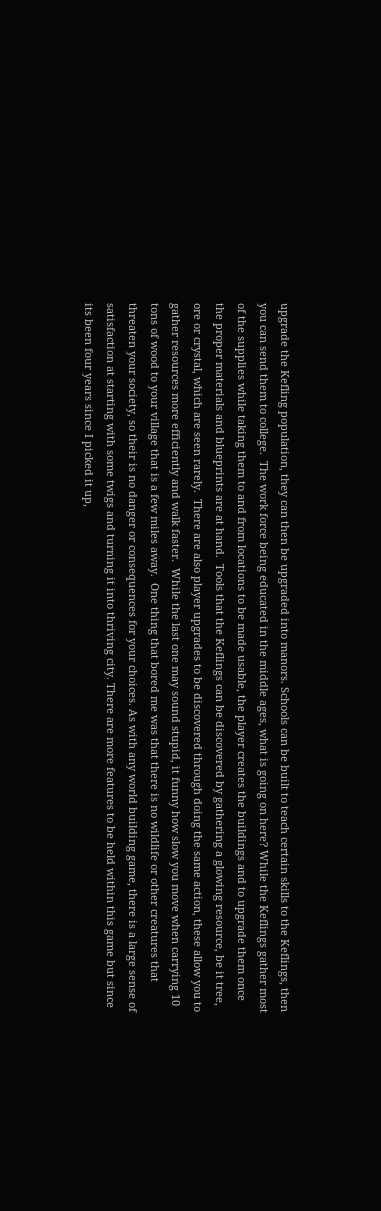upgrade the Kefling population, they can then be upgraded into manors. Schools can be built to teach certain skills to the Keflings, then you can send them to college.  The work force being educated in the middle ages, what is going on here? While the Keflings gather most of the supplies while taking them to and from locations to be made usable, the player creates the buildings and to upgrade them once the proper materials and blueprints are at hand.  Tools that the Keflings can be discovered by gathering a glowing resource, be it tree, ore or crystal, which are seen rarely.  There are also player upgrades to be discovered through doing the same action, these allow you to gather resources more efficiently and walk faster.  While the last one may sound stupid, it funny how slow you move when carrying 10 tons of wood to your village that is a few miles away.  One thing that bored me was that there is no wildlife or other creatures that threaten your society, so their is no danger or consequences for your choices. As with any world building game, there is a large sense of satisfaction at starting with some twigs and turning it into thriving city. There are more features to be held within this game but since its been four years since I picked it up,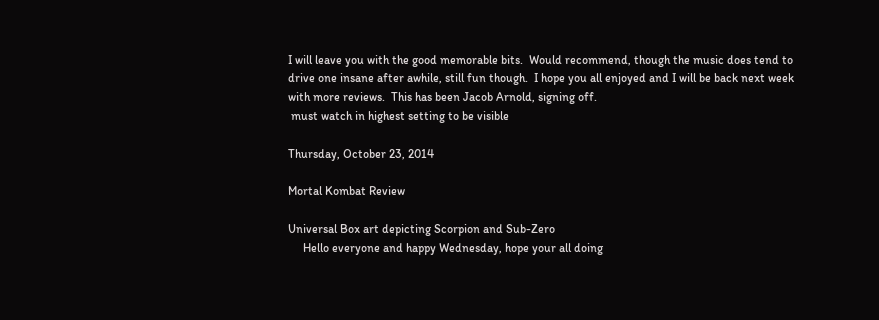I will leave you with the good memorable bits.  Would recommend, though the music does tend to drive one insane after awhile, still fun though.  I hope you all enjoyed and I will be back next week with more reviews.  This has been Jacob Arnold, signing off.
 must watch in highest setting to be visible

Thursday, October 23, 2014

Mortal Kombat Review

Universal Box art depicting Scorpion and Sub-Zero
     Hello everyone and happy Wednesday, hope your all doing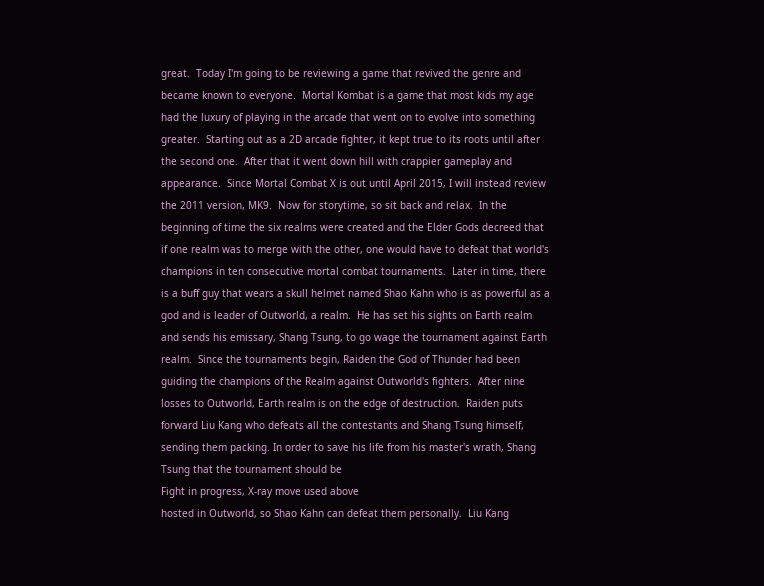great.  Today I'm going to be reviewing a game that revived the genre and became known to everyone.  Mortal Kombat is a game that most kids my age had the luxury of playing in the arcade that went on to evolve into something greater.  Starting out as a 2D arcade fighter, it kept true to its roots until after the second one.  After that it went down hill with crappier gameplay and appearance.  Since Mortal Combat X is out until April 2015, I will instead review the 2011 version, MK9.  Now for storytime, so sit back and relax.  In the beginning of time the six realms were created and the Elder Gods decreed that if one realm was to merge with the other, one would have to defeat that world's champions in ten consecutive mortal combat tournaments.  Later in time, there is a buff guy that wears a skull helmet named Shao Kahn who is as powerful as a god and is leader of Outworld, a realm.  He has set his sights on Earth realm and sends his emissary, Shang Tsung, to go wage the tournament against Earth realm.  Since the tournaments begin, Raiden the God of Thunder had been guiding the champions of the Realm against Outworld's fighters.  After nine losses to Outworld, Earth realm is on the edge of destruction.  Raiden puts forward Liu Kang who defeats all the contestants and Shang Tsung himself, sending them packing. In order to save his life from his master's wrath, Shang Tsung that the tournament should be
Fight in progress, X-ray move used above
hosted in Outworld, so Shao Kahn can defeat them personally.  Liu Kang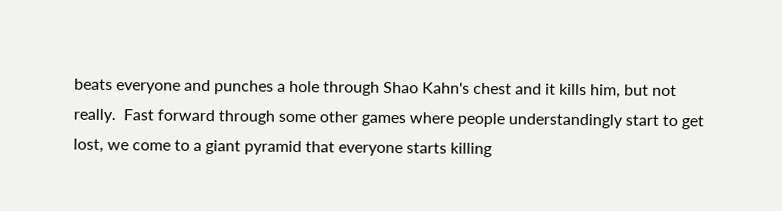beats everyone and punches a hole through Shao Kahn's chest and it kills him, but not really.  Fast forward through some other games where people understandingly start to get lost, we come to a giant pyramid that everyone starts killing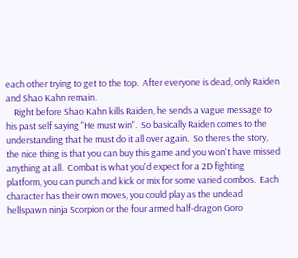each other trying to get to the top.  After everyone is dead, only Raiden and Shao Kahn remain.
    Right before Shao Kahn kills Raiden, he sends a vague message to his past self saying "He must win".  So basically Raiden comes to the understanding that he must do it all over again.  So theres the story, the nice thing is that you can buy this game and you won't have missed anything at all.  Combat is what you'd expect for a 2D fighting platform, you can punch and kick or mix for some varied combos.  Each character has their own moves, you could play as the undead hellspawn ninja Scorpion or the four armed half-dragon Goro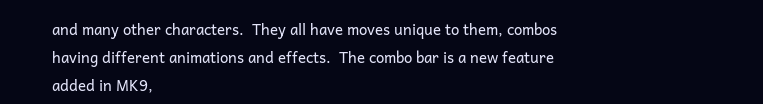and many other characters.  They all have moves unique to them, combos having different animations and effects.  The combo bar is a new feature added in MK9,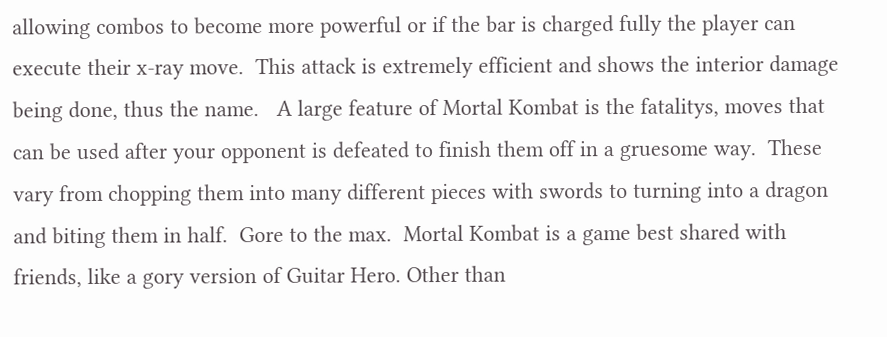allowing combos to become more powerful or if the bar is charged fully the player can execute their x-ray move.  This attack is extremely efficient and shows the interior damage being done, thus the name.   A large feature of Mortal Kombat is the fatalitys, moves that can be used after your opponent is defeated to finish them off in a gruesome way.  These vary from chopping them into many different pieces with swords to turning into a dragon and biting them in half.  Gore to the max.  Mortal Kombat is a game best shared with friends, like a gory version of Guitar Hero. Other than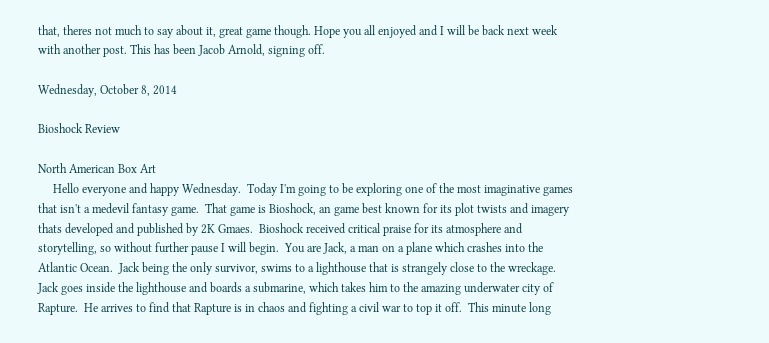that, theres not much to say about it, great game though. Hope you all enjoyed and I will be back next week with another post. This has been Jacob Arnold, signing off.

Wednesday, October 8, 2014

Bioshock Review

North American Box Art
     Hello everyone and happy Wednesday.  Today I'm going to be exploring one of the most imaginative games that isn't a medevil fantasy game.  That game is Bioshock, an game best known for its plot twists and imagery thats developed and published by 2K Gmaes.  Bioshock received critical praise for its atmosphere and storytelling, so without further pause I will begin.  You are Jack, a man on a plane which crashes into the Atlantic Ocean.  Jack being the only survivor, swims to a lighthouse that is strangely close to the wreckage.  Jack goes inside the lighthouse and boards a submarine, which takes him to the amazing underwater city of Rapture.  He arrives to find that Rapture is in chaos and fighting a civil war to top it off.  This minute long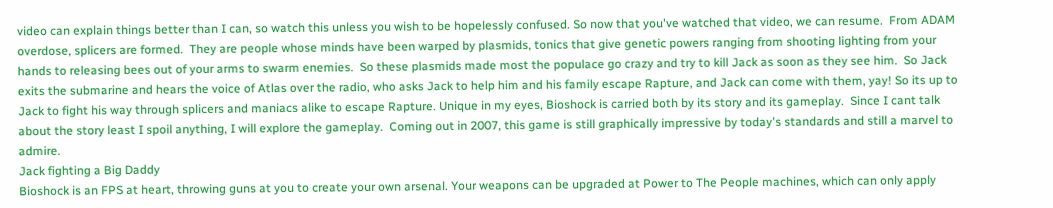video can explain things better than I can, so watch this unless you wish to be hopelessly confused. So now that you've watched that video, we can resume.  From ADAM overdose, splicers are formed.  They are people whose minds have been warped by plasmids, tonics that give genetic powers ranging from shooting lighting from your hands to releasing bees out of your arms to swarm enemies.  So these plasmids made most the populace go crazy and try to kill Jack as soon as they see him.  So Jack exits the submarine and hears the voice of Atlas over the radio, who asks Jack to help him and his family escape Rapture, and Jack can come with them, yay! So its up to Jack to fight his way through splicers and maniacs alike to escape Rapture. Unique in my eyes, Bioshock is carried both by its story and its gameplay.  Since I cant talk about the story least I spoil anything, I will explore the gameplay.  Coming out in 2007, this game is still graphically impressive by today's standards and still a marvel to admire.
Jack fighting a Big Daddy
Bioshock is an FPS at heart, throwing guns at you to create your own arsenal. Your weapons can be upgraded at Power to The People machines, which can only apply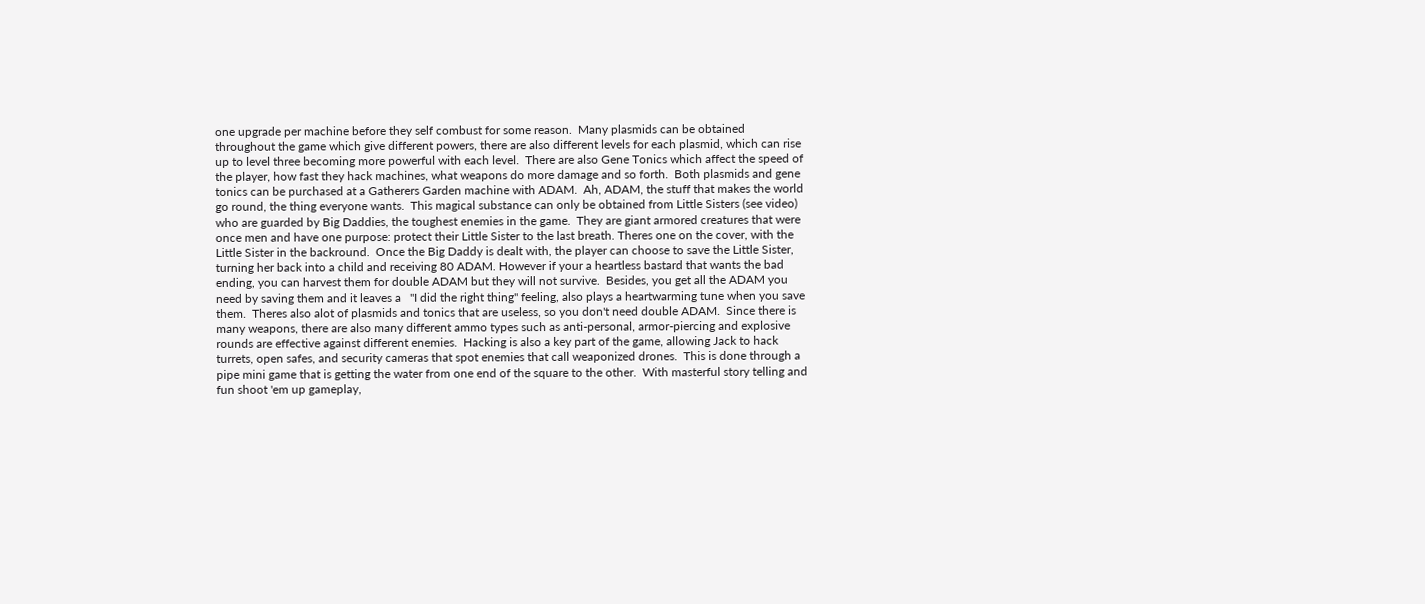one upgrade per machine before they self combust for some reason.  Many plasmids can be obtained throughout the game which give different powers, there are also different levels for each plasmid, which can rise up to level three becoming more powerful with each level.  There are also Gene Tonics which affect the speed of the player, how fast they hack machines, what weapons do more damage and so forth.  Both plasmids and gene tonics can be purchased at a Gatherers Garden machine with ADAM.  Ah, ADAM, the stuff that makes the world go round, the thing everyone wants.  This magical substance can only be obtained from Little Sisters (see video) who are guarded by Big Daddies, the toughest enemies in the game.  They are giant armored creatures that were once men and have one purpose: protect their Little Sister to the last breath. Theres one on the cover, with the Little Sister in the backround.  Once the Big Daddy is dealt with, the player can choose to save the Little Sister, turning her back into a child and receiving 80 ADAM. However if your a heartless bastard that wants the bad ending, you can harvest them for double ADAM but they will not survive.  Besides, you get all the ADAM you need by saving them and it leaves a   "I did the right thing" feeling, also plays a heartwarming tune when you save them.  Theres also alot of plasmids and tonics that are useless, so you don't need double ADAM.  Since there is many weapons, there are also many different ammo types such as anti-personal, armor-piercing and explosive rounds are effective against different enemies.  Hacking is also a key part of the game, allowing Jack to hack turrets, open safes, and security cameras that spot enemies that call weaponized drones.  This is done through a pipe mini game that is getting the water from one end of the square to the other.  With masterful story telling and fun shoot 'em up gameplay,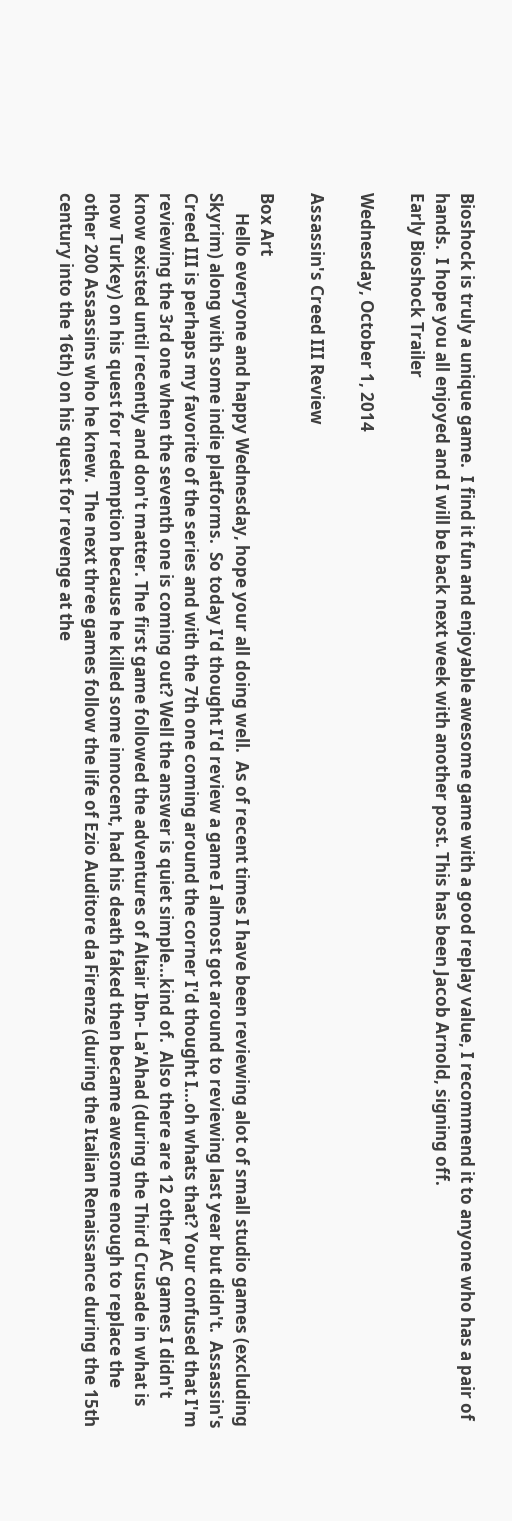Bioshock is truly a unique game.  I find it fun and enjoyable awesome game with a good replay value, I recommend it to anyone who has a pair of hands.  I hope you all enjoyed and I will be back next week with another post. This has been Jacob Arnold, signing off.
Early Bioshock Trailer

Wednesday, October 1, 2014

Assassin's Creed III Review

Box Art
     Hello everyone and happy Wednesday, hope your all doing well.  As of recent times I have been reviewing alot of small studio games (excluding Skyrim) along with some indie platforms.  So today I'd thought I'd review a game I almost got around to reviewing last year but didn't.  Assassin's Creed III is perhaps my favorite of the series and with the 7th one coming around the corner I'd thought I...oh whats that? Your confused that I'm reviewing the 3rd one when the seventh one is coming out? Well the answer is quiet simple...kind of.  Also there are 12 other AC games I didn't know existed until recently and don't matter. The first game followed the adventures of Altair Ibn- La'Ahad (during the Third Crusade in what is now Turkey) on his quest for redemption because he killed some innocent, had his death faked then became awesome enough to replace the other 200 Assassins who he knew.  The next three games follow the life of Ezio Auditore da Firenze (during the Italian Renaissance during the 15th century into the 16th) on his quest for revenge at the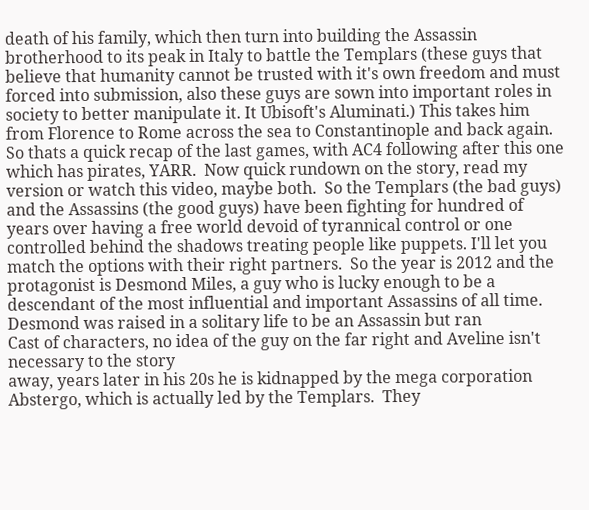death of his family, which then turn into building the Assassin brotherhood to its peak in Italy to battle the Templars (these guys that believe that humanity cannot be trusted with it's own freedom and must forced into submission, also these guys are sown into important roles in society to better manipulate it. It Ubisoft's Aluminati.) This takes him from Florence to Rome across the sea to Constantinople and back again.  So thats a quick recap of the last games, with AC4 following after this one which has pirates, YARR.  Now quick rundown on the story, read my version or watch this video, maybe both.  So the Templars (the bad guys) and the Assassins (the good guys) have been fighting for hundred of years over having a free world devoid of tyrannical control or one controlled behind the shadows treating people like puppets. I'll let you match the options with their right partners.  So the year is 2012 and the protagonist is Desmond Miles, a guy who is lucky enough to be a descendant of the most influential and important Assassins of all time.  Desmond was raised in a solitary life to be an Assassin but ran
Cast of characters, no idea of the guy on the far right and Aveline isn't necessary to the story
away, years later in his 20s he is kidnapped by the mega corporation Abstergo, which is actually led by the Templars.  They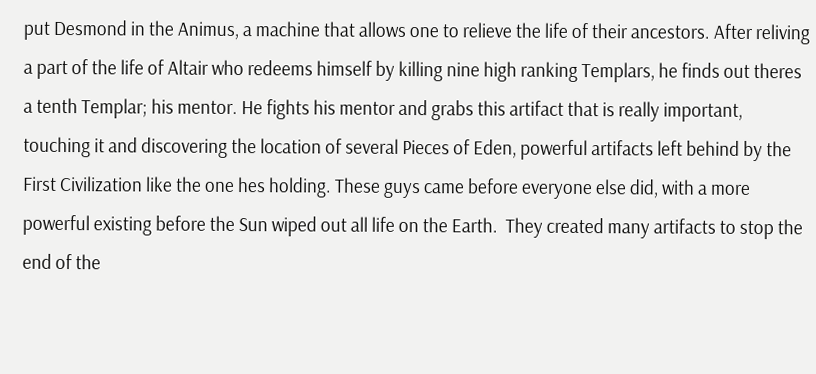put Desmond in the Animus, a machine that allows one to relieve the life of their ancestors. After reliving a part of the life of Altair who redeems himself by killing nine high ranking Templars, he finds out theres a tenth Templar; his mentor. He fights his mentor and grabs this artifact that is really important, touching it and discovering the location of several Pieces of Eden, powerful artifacts left behind by the First Civilization like the one hes holding. These guys came before everyone else did, with a more powerful existing before the Sun wiped out all life on the Earth.  They created many artifacts to stop the end of the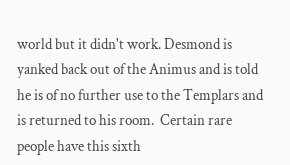world but it didn't work. Desmond is yanked back out of the Animus and is told he is of no further use to the Templars and is returned to his room.  Certain rare people have this sixth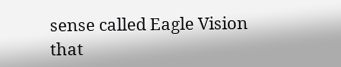sense called Eagle Vision that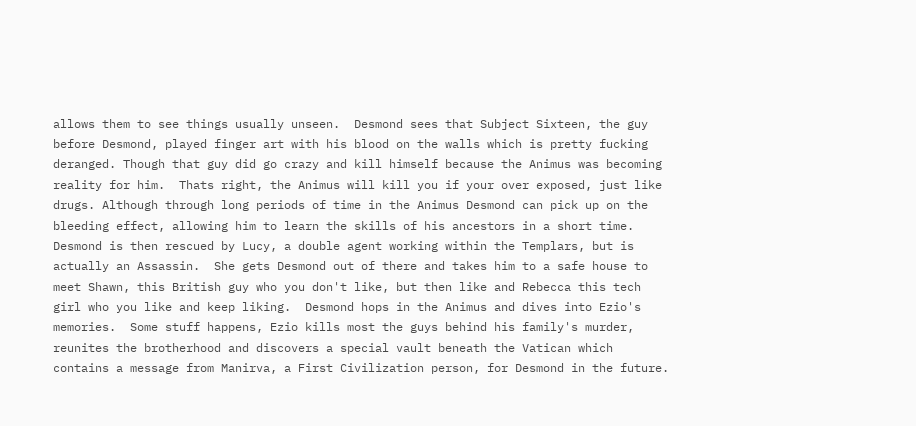allows them to see things usually unseen.  Desmond sees that Subject Sixteen, the guy before Desmond, played finger art with his blood on the walls which is pretty fucking deranged. Though that guy did go crazy and kill himself because the Animus was becoming reality for him.  Thats right, the Animus will kill you if your over exposed, just like drugs. Although through long periods of time in the Animus Desmond can pick up on the bleeding effect, allowing him to learn the skills of his ancestors in a short time.  Desmond is then rescued by Lucy, a double agent working within the Templars, but is actually an Assassin.  She gets Desmond out of there and takes him to a safe house to meet Shawn, this British guy who you don't like, but then like and Rebecca this tech girl who you like and keep liking.  Desmond hops in the Animus and dives into Ezio's memories.  Some stuff happens, Ezio kills most the guys behind his family's murder, reunites the brotherhood and discovers a special vault beneath the Vatican which contains a message from Manirva, a First Civilization person, for Desmond in the future.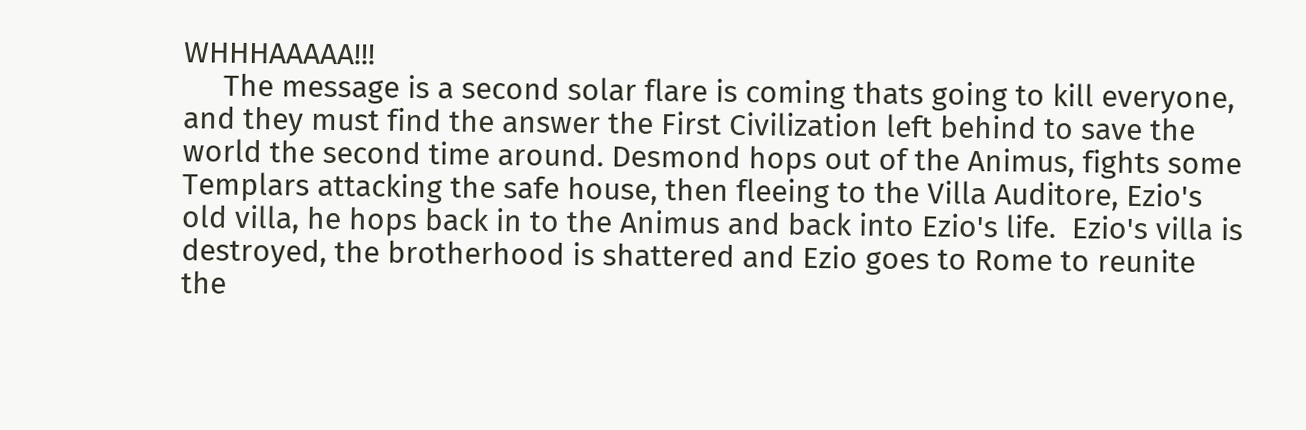WHHHAAAAA!!!
     The message is a second solar flare is coming thats going to kill everyone, and they must find the answer the First Civilization left behind to save the world the second time around. Desmond hops out of the Animus, fights some Templars attacking the safe house, then fleeing to the Villa Auditore, Ezio's old villa, he hops back in to the Animus and back into Ezio's life.  Ezio's villa is destroyed, the brotherhood is shattered and Ezio goes to Rome to reunite the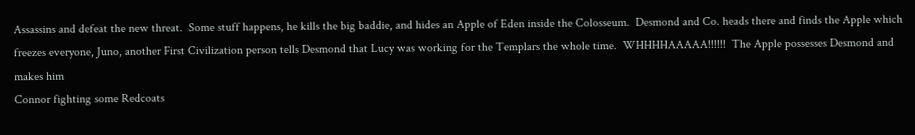Assassins and defeat the new threat.  Some stuff happens, he kills the big baddie, and hides an Apple of Eden inside the Colosseum.  Desmond and Co. heads there and finds the Apple which freezes everyone, Juno, another First Civilization person tells Desmond that Lucy was working for the Templars the whole time.  WHHHHAAAAA!!!!!!  The Apple possesses Desmond and makes him
Connor fighting some Redcoats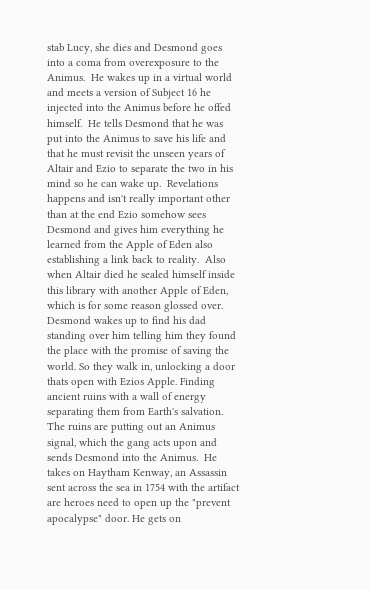stab Lucy, she dies and Desmond goes into a coma from overexposure to the Animus.  He wakes up in a virtual world and meets a version of Subject 16 he injected into the Animus before he offed himself.  He tells Desmond that he was put into the Animus to save his life and that he must revisit the unseen years of Altair and Ezio to separate the two in his mind so he can wake up.  Revelations happens and isn't really important other than at the end Ezio somehow sees Desmond and gives him everything he learned from the Apple of Eden also establishing a link back to reality.  Also when Altair died he sealed himself inside this library with another Apple of Eden, which is for some reason glossed over.  Desmond wakes up to find his dad standing over him telling him they found the place with the promise of saving the world. So they walk in, unlocking a door thats open with Ezios Apple. Finding ancient ruins with a wall of energy separating them from Earth's salvation. The ruins are putting out an Animus signal, which the gang acts upon and sends Desmond into the Animus.  He takes on Haytham Kenway, an Assassin sent across the sea in 1754 with the artifact are heroes need to open up the "prevent apocalypse" door. He gets on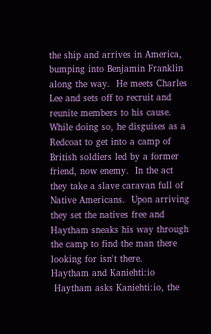the ship and arrives in America, bumping into Benjamin Franklin along the way.  He meets Charles Lee and sets off to recruit and reunite members to his cause.  While doing so, he disguises as a Redcoat to get into a camp of British soldiers led by a former friend, now enemy.  In the act they take a slave caravan full of Native Americans.  Upon arriving they set the natives free and Haytham sneaks his way through the camp to find the man there looking for isn't there.
Haytham and Kaniehti:io
 Haytham asks Kaniehti:io, the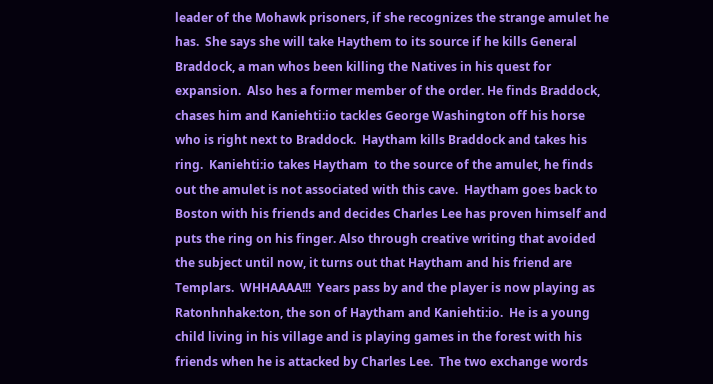leader of the Mohawk prisoners, if she recognizes the strange amulet he has.  She says she will take Haythem to its source if he kills General Braddock, a man whos been killing the Natives in his quest for expansion.  Also hes a former member of the order. He finds Braddock, chases him and Kaniehti:io tackles George Washington off his horse who is right next to Braddock.  Haytham kills Braddock and takes his ring.  Kaniehti:io takes Haytham  to the source of the amulet, he finds out the amulet is not associated with this cave.  Haytham goes back to Boston with his friends and decides Charles Lee has proven himself and puts the ring on his finger. Also through creative writing that avoided the subject until now, it turns out that Haytham and his friend are Templars.  WHHAAAA!!!  Years pass by and the player is now playing as Ratonhnhake:ton, the son of Haytham and Kaniehti:io.  He is a young child living in his village and is playing games in the forest with his friends when he is attacked by Charles Lee.  The two exchange words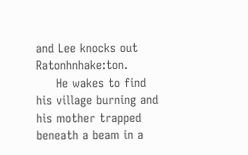and Lee knocks out Ratonhnhake:ton.
     He wakes to find his village burning and his mother trapped beneath a beam in a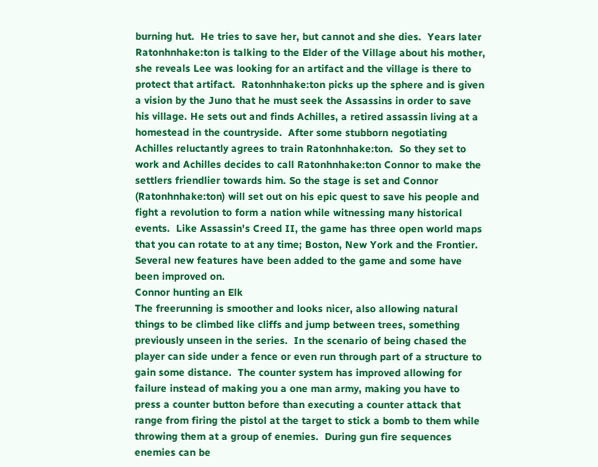burning hut.  He tries to save her, but cannot and she dies.  Years later Ratonhnhake:ton is talking to the Elder of the Village about his mother, she reveals Lee was looking for an artifact and the village is there to protect that artifact.  Ratonhnhake:ton picks up the sphere and is given a vision by the Juno that he must seek the Assassins in order to save his village. He sets out and finds Achilles, a retired assassin living at a homestead in the countryside.  After some stubborn negotiating Achilles reluctantly agrees to train Ratonhnhake:ton.  So they set to work and Achilles decides to call Ratonhnhake:ton Connor to make the settlers friendlier towards him. So the stage is set and Connor (Ratonhnhake:ton) will set out on his epic quest to save his people and fight a revolution to form a nation while witnessing many historical events.  Like Assassin's Creed II, the game has three open world maps that you can rotate to at any time; Boston, New York and the Frontier. Several new features have been added to the game and some have been improved on.
Connor hunting an Elk
The freerunning is smoother and looks nicer, also allowing natural things to be climbed like cliffs and jump between trees, something previously unseen in the series.  In the scenario of being chased the player can side under a fence or even run through part of a structure to gain some distance.  The counter system has improved allowing for failure instead of making you a one man army, making you have to press a counter button before than executing a counter attack that range from firing the pistol at the target to stick a bomb to them while throwing them at a group of enemies.  During gun fire sequences enemies can be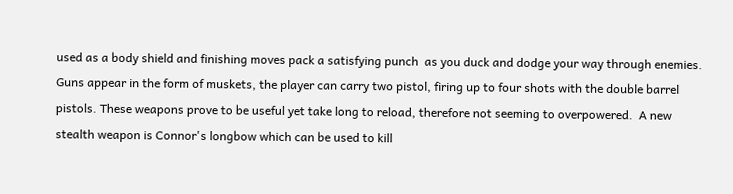used as a body shield and finishing moves pack a satisfying punch  as you duck and dodge your way through enemies.  Guns appear in the form of muskets, the player can carry two pistol, firing up to four shots with the double barrel pistols. These weapons prove to be useful yet take long to reload, therefore not seeming to overpowered.  A new stealth weapon is Connor's longbow which can be used to kill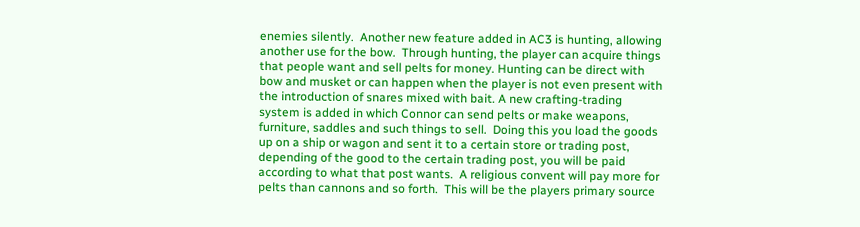enemies silently.  Another new feature added in AC3 is hunting, allowing another use for the bow.  Through hunting, the player can acquire things that people want and sell pelts for money. Hunting can be direct with bow and musket or can happen when the player is not even present with the introduction of snares mixed with bait. A new crafting-trading system is added in which Connor can send pelts or make weapons, furniture, saddles and such things to sell.  Doing this you load the goods up on a ship or wagon and sent it to a certain store or trading post, depending of the good to the certain trading post, you will be paid according to what that post wants.  A religious convent will pay more for pelts than cannons and so forth.  This will be the players primary source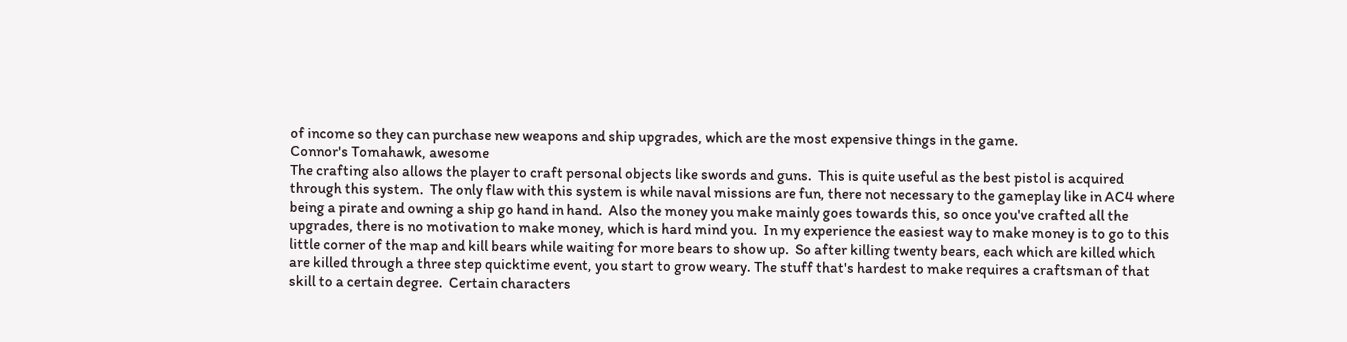of income so they can purchase new weapons and ship upgrades, which are the most expensive things in the game.
Connor's Tomahawk, awesome
The crafting also allows the player to craft personal objects like swords and guns.  This is quite useful as the best pistol is acquired through this system.  The only flaw with this system is while naval missions are fun, there not necessary to the gameplay like in AC4 where being a pirate and owning a ship go hand in hand.  Also the money you make mainly goes towards this, so once you've crafted all the upgrades, there is no motivation to make money, which is hard mind you.  In my experience the easiest way to make money is to go to this little corner of the map and kill bears while waiting for more bears to show up.  So after killing twenty bears, each which are killed which are killed through a three step quicktime event, you start to grow weary. The stuff that's hardest to make requires a craftsman of that skill to a certain degree.  Certain characters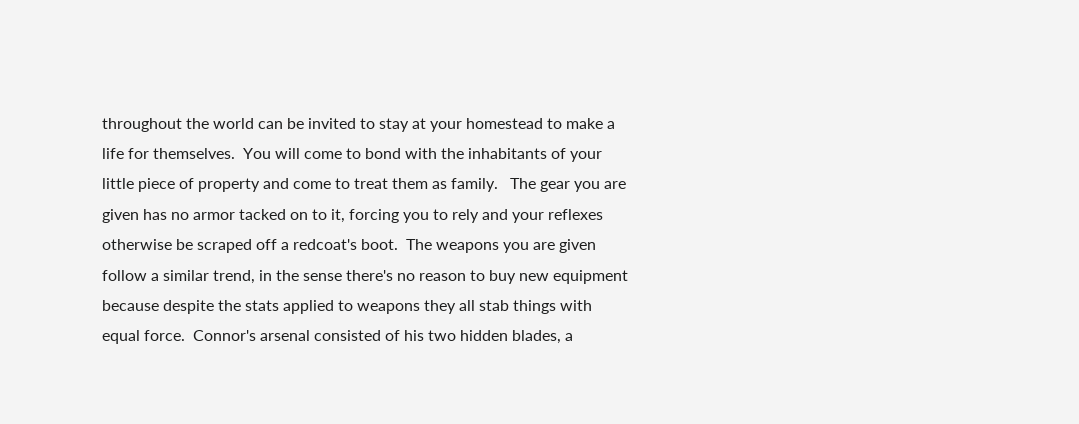throughout the world can be invited to stay at your homestead to make a life for themselves.  You will come to bond with the inhabitants of your little piece of property and come to treat them as family.   The gear you are given has no armor tacked on to it, forcing you to rely and your reflexes otherwise be scraped off a redcoat's boot.  The weapons you are given follow a similar trend, in the sense there's no reason to buy new equipment because despite the stats applied to weapons they all stab things with equal force.  Connor's arsenal consisted of his two hidden blades, a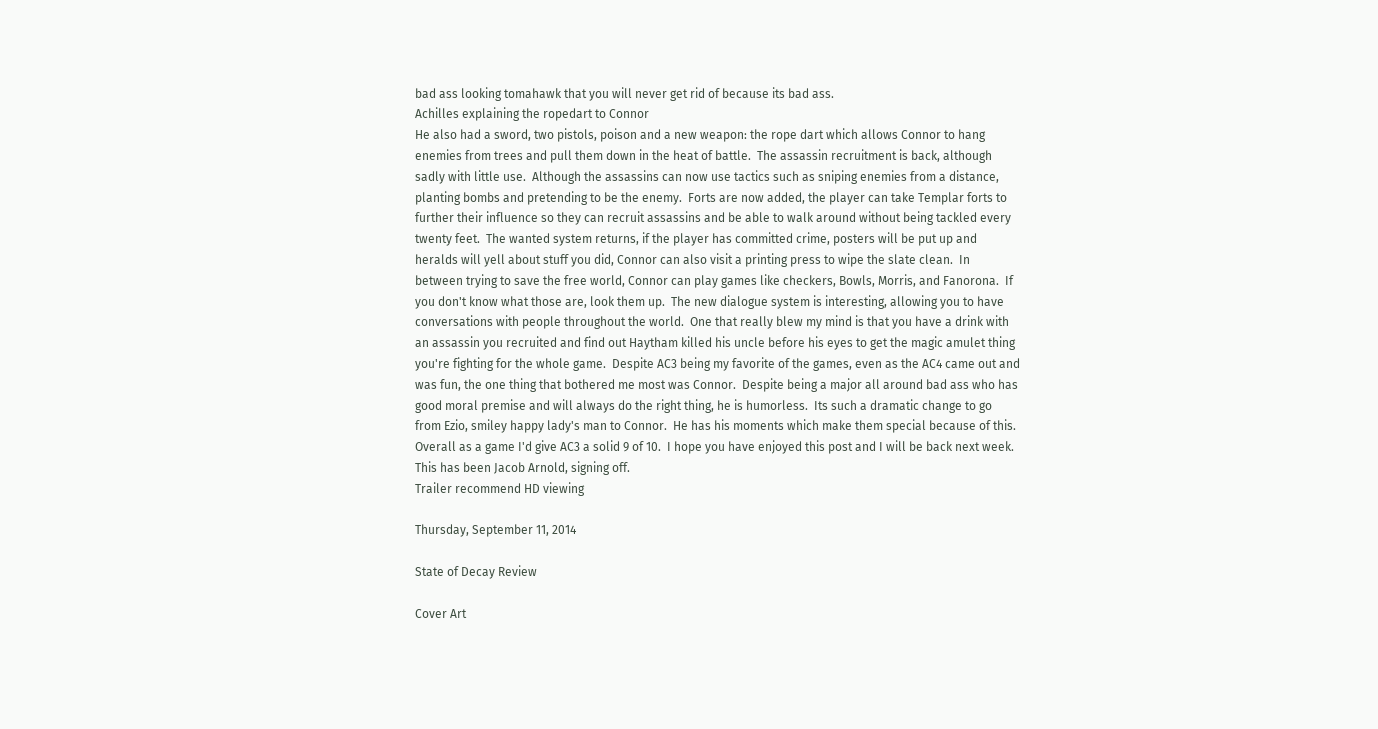bad ass looking tomahawk that you will never get rid of because its bad ass.
Achilles explaining the ropedart to Connor
He also had a sword, two pistols, poison and a new weapon: the rope dart which allows Connor to hang enemies from trees and pull them down in the heat of battle.  The assassin recruitment is back, although sadly with little use.  Although the assassins can now use tactics such as sniping enemies from a distance, planting bombs and pretending to be the enemy.  Forts are now added, the player can take Templar forts to further their influence so they can recruit assassins and be able to walk around without being tackled every twenty feet.  The wanted system returns, if the player has committed crime, posters will be put up and heralds will yell about stuff you did, Connor can also visit a printing press to wipe the slate clean.  In between trying to save the free world, Connor can play games like checkers, Bowls, Morris, and Fanorona.  If you don't know what those are, look them up.  The new dialogue system is interesting, allowing you to have conversations with people throughout the world.  One that really blew my mind is that you have a drink with an assassin you recruited and find out Haytham killed his uncle before his eyes to get the magic amulet thing you're fighting for the whole game.  Despite AC3 being my favorite of the games, even as the AC4 came out and was fun, the one thing that bothered me most was Connor.  Despite being a major all around bad ass who has good moral premise and will always do the right thing, he is humorless.  Its such a dramatic change to go from Ezio, smiley happy lady's man to Connor.  He has his moments which make them special because of this.  Overall as a game I'd give AC3 a solid 9 of 10.  I hope you have enjoyed this post and I will be back next week.  This has been Jacob Arnold, signing off.
Trailer recommend HD viewing

Thursday, September 11, 2014

State of Decay Review

Cover Art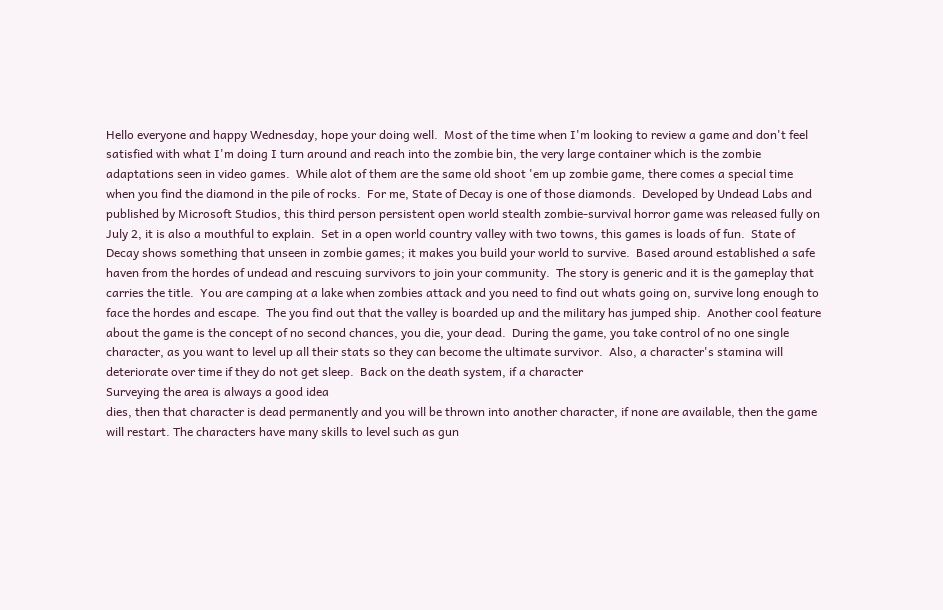Hello everyone and happy Wednesday, hope your doing well.  Most of the time when I'm looking to review a game and don't feel satisfied with what I'm doing I turn around and reach into the zombie bin, the very large container which is the zombie adaptations seen in video games.  While alot of them are the same old shoot 'em up zombie game, there comes a special time when you find the diamond in the pile of rocks.  For me, State of Decay is one of those diamonds.  Developed by Undead Labs and published by Microsoft Studios, this third person persistent open world stealth zombie-survival horror game was released fully on July 2, it is also a mouthful to explain.  Set in a open world country valley with two towns, this games is loads of fun.  State of Decay shows something that unseen in zombie games; it makes you build your world to survive.  Based around established a safe haven from the hordes of undead and rescuing survivors to join your community.  The story is generic and it is the gameplay that carries the title.  You are camping at a lake when zombies attack and you need to find out whats going on, survive long enough to face the hordes and escape.  The you find out that the valley is boarded up and the military has jumped ship.  Another cool feature about the game is the concept of no second chances, you die, your dead.  During the game, you take control of no one single character, as you want to level up all their stats so they can become the ultimate survivor.  Also, a character's stamina will deteriorate over time if they do not get sleep.  Back on the death system, if a character
Surveying the area is always a good idea
dies, then that character is dead permanently and you will be thrown into another character, if none are available, then the game will restart. The characters have many skills to level such as gun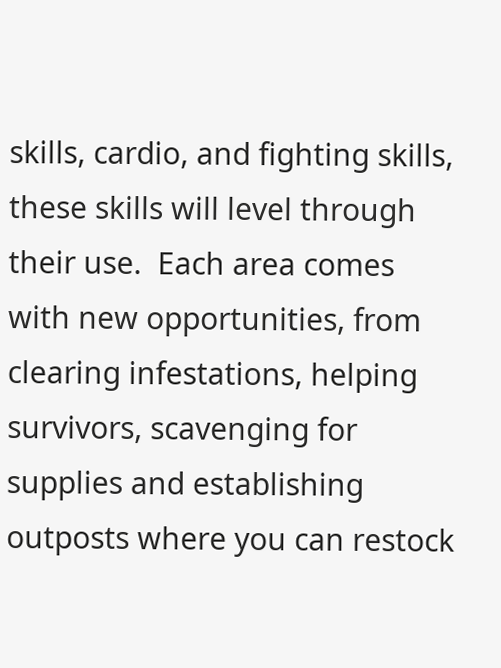skills, cardio, and fighting skills, these skills will level through their use.  Each area comes with new opportunities, from clearing infestations, helping survivors, scavenging for supplies and establishing outposts where you can restock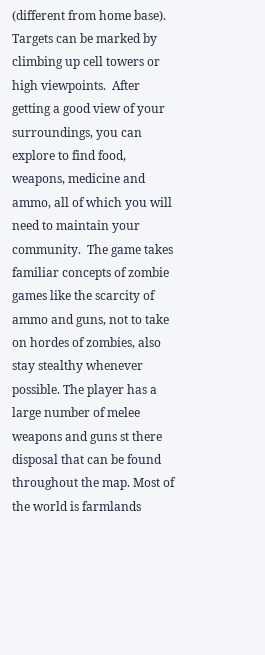(different from home base).  Targets can be marked by climbing up cell towers or high viewpoints.  After getting a good view of your surroundings, you can explore to find food, weapons, medicine and ammo, all of which you will need to maintain your community.  The game takes familiar concepts of zombie games like the scarcity of ammo and guns, not to take on hordes of zombies, also stay stealthy whenever possible. The player has a large number of melee weapons and guns st there disposal that can be found throughout the map. Most of the world is farmlands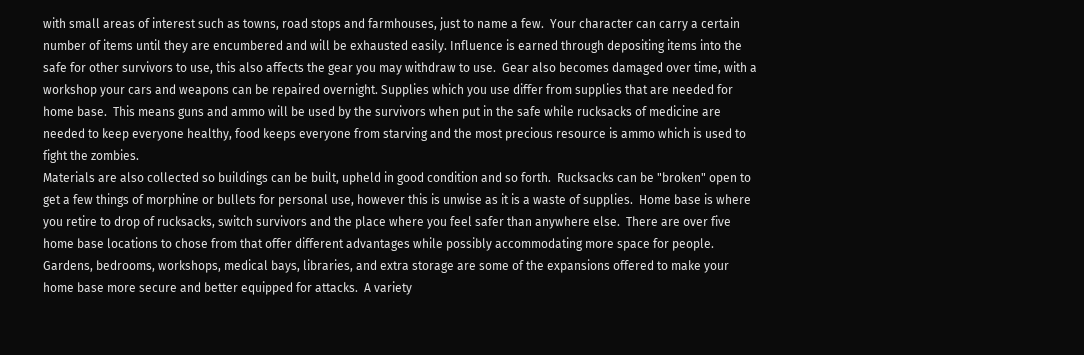with small areas of interest such as towns, road stops and farmhouses, just to name a few.  Your character can carry a certain number of items until they are encumbered and will be exhausted easily. Influence is earned through depositing items into the safe for other survivors to use, this also affects the gear you may withdraw to use.  Gear also becomes damaged over time, with a workshop your cars and weapons can be repaired overnight. Supplies which you use differ from supplies that are needed for home base.  This means guns and ammo will be used by the survivors when put in the safe while rucksacks of medicine are needed to keep everyone healthy, food keeps everyone from starving and the most precious resource is ammo which is used to fight the zombies.
Materials are also collected so buildings can be built, upheld in good condition and so forth.  Rucksacks can be "broken" open to get a few things of morphine or bullets for personal use, however this is unwise as it is a waste of supplies.  Home base is where you retire to drop of rucksacks, switch survivors and the place where you feel safer than anywhere else.  There are over five home base locations to chose from that offer different advantages while possibly accommodating more space for people.  Gardens, bedrooms, workshops, medical bays, libraries, and extra storage are some of the expansions offered to make your home base more secure and better equipped for attacks.  A variety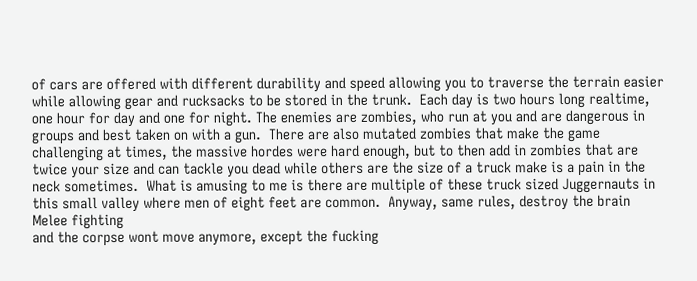of cars are offered with different durability and speed allowing you to traverse the terrain easier while allowing gear and rucksacks to be stored in the trunk.  Each day is two hours long realtime, one hour for day and one for night. The enemies are zombies, who run at you and are dangerous in groups and best taken on with a gun.  There are also mutated zombies that make the game challenging at times, the massive hordes were hard enough, but to then add in zombies that are twice your size and can tackle you dead while others are the size of a truck make is a pain in the neck sometimes.  What is amusing to me is there are multiple of these truck sized Juggernauts in this small valley where men of eight feet are common.  Anyway, same rules, destroy the brain
Melee fighting
and the corpse wont move anymore, except the fucking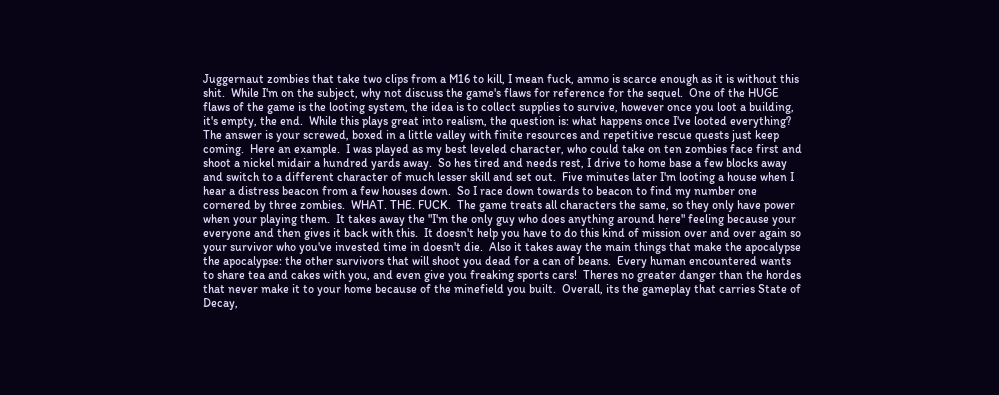Juggernaut zombies that take two clips from a M16 to kill, I mean fuck, ammo is scarce enough as it is without this shit.  While I'm on the subject, why not discuss the game's flaws for reference for the sequel.  One of the HUGE flaws of the game is the looting system, the idea is to collect supplies to survive, however once you loot a building, it's empty, the end.  While this plays great into realism, the question is: what happens once I've looted everything?  The answer is your screwed, boxed in a little valley with finite resources and repetitive rescue quests just keep coming.  Here an example.  I was played as my best leveled character, who could take on ten zombies face first and shoot a nickel midair a hundred yards away.  So hes tired and needs rest, I drive to home base a few blocks away and switch to a different character of much lesser skill and set out.  Five minutes later I'm looting a house when I hear a distress beacon from a few houses down.  So I race down towards to beacon to find my number one cornered by three zombies.  WHAT. THE. FUCK.  The game treats all characters the same, so they only have power when your playing them.  It takes away the "I'm the only guy who does anything around here" feeling because your everyone and then gives it back with this.  It doesn't help you have to do this kind of mission over and over again so your survivor who you've invested time in doesn't die.  Also it takes away the main things that make the apocalypse the apocalypse: the other survivors that will shoot you dead for a can of beans.  Every human encountered wants to share tea and cakes with you, and even give you freaking sports cars!  Theres no greater danger than the hordes that never make it to your home because of the minefield you built.  Overall, its the gameplay that carries State of Decay,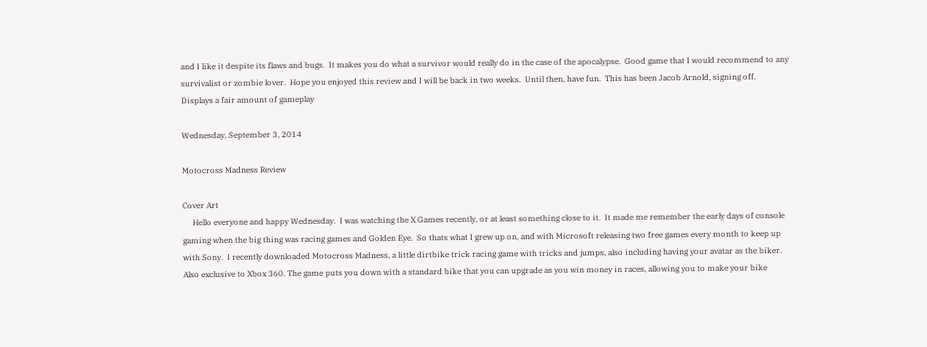and I like it despite its flaws and bugs.  It makes you do what a survivor would really do in the case of the apocalypse.  Good game that I would recommend to any survivalist or zombie lover.  Hope you enjoyed this review and I will be back in two weeks.  Until then, have fun.  This has been Jacob Arnold, signing off.
Displays a fair amount of gameplay

Wednesday, September 3, 2014

Motocross Madness Review

Cover Art
     Hello everyone and happy Wednesday.  I was watching the X Games recently, or at least something close to it.  It made me remember the early days of console gaming when the big thing was racing games and Golden Eye.  So thats what I grew up on, and with Microsoft releasing two free games every month to keep up with Sony.  I recently downloaded Motocross Madness, a little dirtbike trick racing game with tricks and jumps, also including having your avatar as the biker. Also exclusive to Xbox 360. The game puts you down with a standard bike that you can upgrade as you win money in races, allowing you to make your bike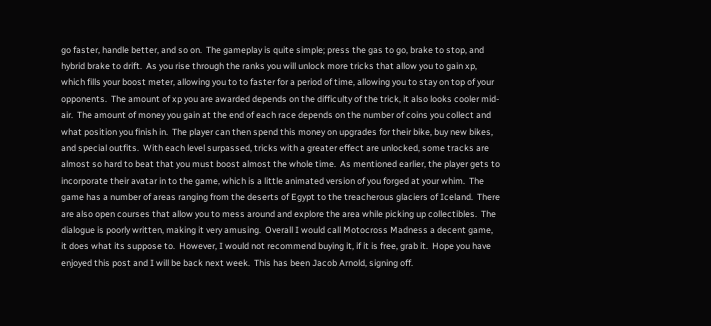go faster, handle better, and so on.  The gameplay is quite simple; press the gas to go, brake to stop, and hybrid brake to drift.  As you rise through the ranks you will unlock more tricks that allow you to gain xp, which fills your boost meter, allowing you to to faster for a period of time, allowing you to stay on top of your opponents.  The amount of xp you are awarded depends on the difficulty of the trick, it also looks cooler mid-air.  The amount of money you gain at the end of each race depends on the number of coins you collect and what position you finish in.  The player can then spend this money on upgrades for their bike, buy new bikes, and special outfits.  With each level surpassed, tricks with a greater effect are unlocked, some tracks are almost so hard to beat that you must boost almost the whole time.  As mentioned earlier, the player gets to incorporate their avatar in to the game, which is a little animated version of you forged at your whim.  The game has a number of areas ranging from the deserts of Egypt to the treacherous glaciers of Iceland.  There are also open courses that allow you to mess around and explore the area while picking up collectibles.  The dialogue is poorly written, making it very amusing.  Overall I would call Motocross Madness a decent game, it does what its suppose to.  However, I would not recommend buying it, if it is free, grab it.  Hope you have enjoyed this post and I will be back next week.  This has been Jacob Arnold, signing off.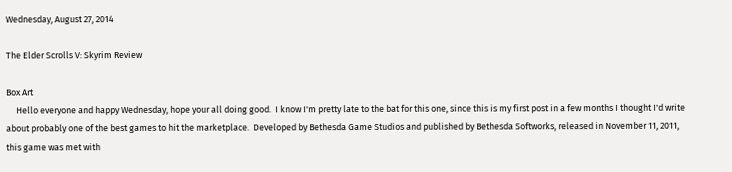Wednesday, August 27, 2014

The Elder Scrolls V: Skyrim Review

Box Art
     Hello everyone and happy Wednesday, hope your all doing good.  I know I'm pretty late to the bat for this one, since this is my first post in a few months I thought I'd write about probably one of the best games to hit the marketplace.  Developed by Bethesda Game Studios and published by Bethesda Softworks, released in November 11, 2011, this game was met with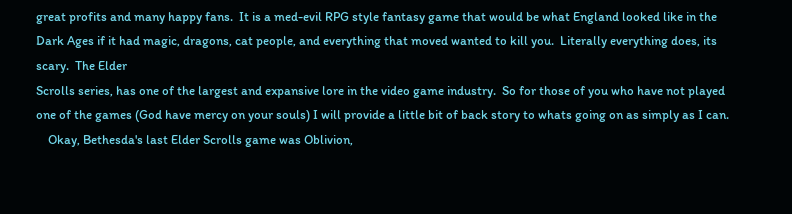great profits and many happy fans.  It is a med-evil RPG style fantasy game that would be what England looked like in the Dark Ages if it had magic, dragons, cat people, and everything that moved wanted to kill you.  Literally everything does, its scary.  The Elder
Scrolls series, has one of the largest and expansive lore in the video game industry.  So for those of you who have not played one of the games (God have mercy on your souls) I will provide a little bit of back story to whats going on as simply as I can.
    Okay, Bethesda's last Elder Scrolls game was Oblivion,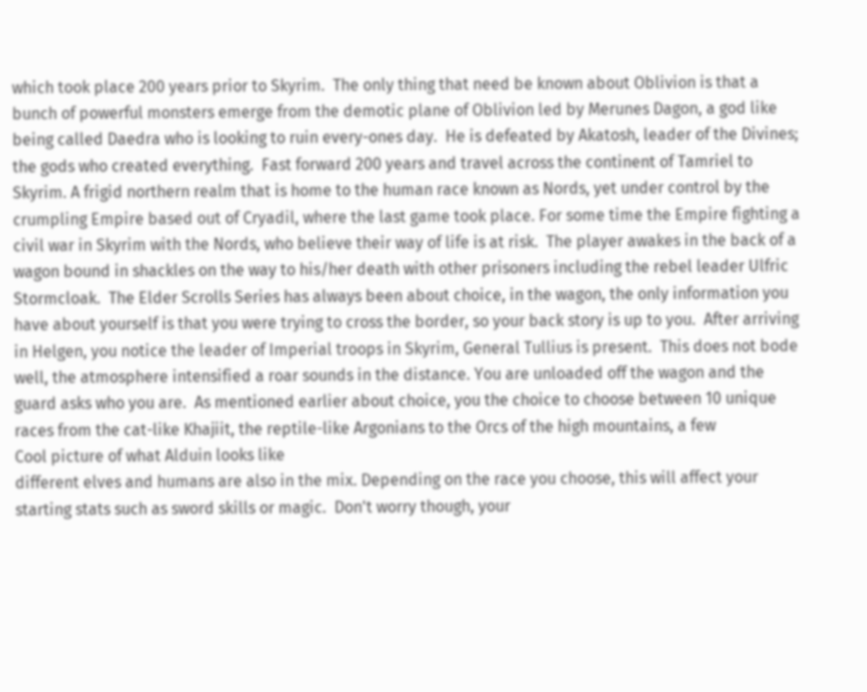which took place 200 years prior to Skyrim.  The only thing that need be known about Oblivion is that a bunch of powerful monsters emerge from the demotic plane of Oblivion led by Merunes Dagon, a god like being called Daedra who is looking to ruin every-ones day.  He is defeated by Akatosh, leader of the Divines; the gods who created everything.  Fast forward 200 years and travel across the continent of Tamriel to Skyrim. A frigid northern realm that is home to the human race known as Nords, yet under control by the crumpling Empire based out of Cryadil, where the last game took place. For some time the Empire fighting a civil war in Skyrim with the Nords, who believe their way of life is at risk.  The player awakes in the back of a wagon bound in shackles on the way to his/her death with other prisoners including the rebel leader Ulfric Stormcloak.  The Elder Scrolls Series has always been about choice, in the wagon, the only information you have about yourself is that you were trying to cross the border, so your back story is up to you.  After arriving in Helgen, you notice the leader of Imperial troops in Skyrim, General Tullius is present.  This does not bode well, the atmosphere intensified a roar sounds in the distance. You are unloaded off the wagon and the guard asks who you are.  As mentioned earlier about choice, you the choice to choose between 10 unique races from the cat-like Khajiit, the reptile-like Argonians to the Orcs of the high mountains, a few
Cool picture of what Alduin looks like
different elves and humans are also in the mix. Depending on the race you choose, this will affect your starting stats such as sword skills or magic.  Don't worry though, your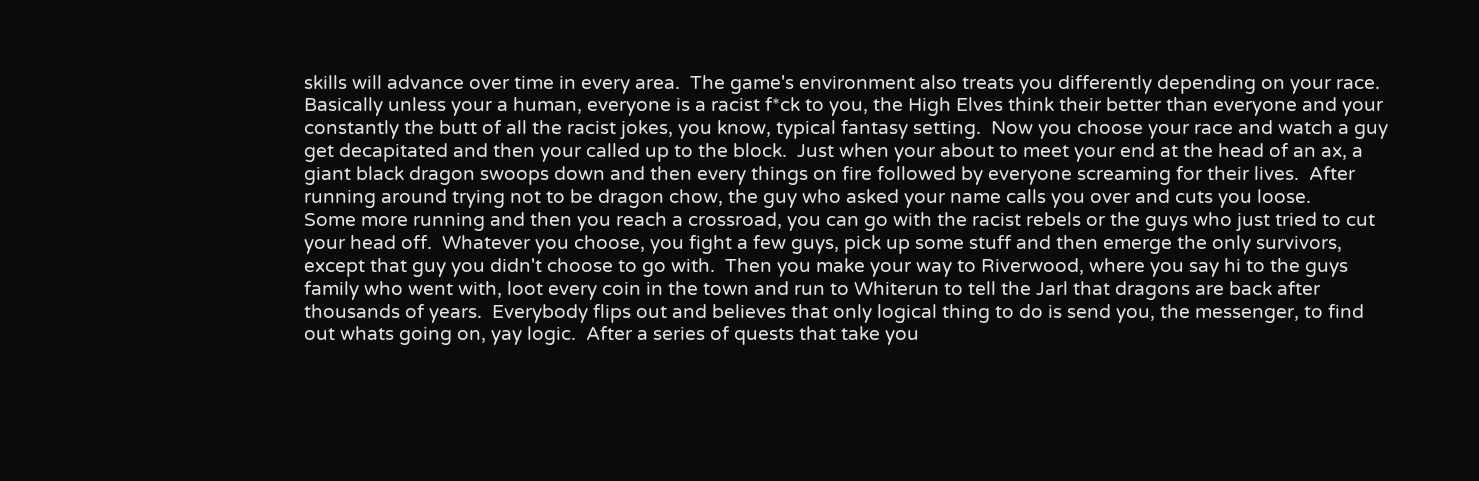skills will advance over time in every area.  The game's environment also treats you differently depending on your race.  Basically unless your a human, everyone is a racist f*ck to you, the High Elves think their better than everyone and your constantly the butt of all the racist jokes, you know, typical fantasy setting.  Now you choose your race and watch a guy get decapitated and then your called up to the block.  Just when your about to meet your end at the head of an ax, a giant black dragon swoops down and then every things on fire followed by everyone screaming for their lives.  After running around trying not to be dragon chow, the guy who asked your name calls you over and cuts you loose.               Some more running and then you reach a crossroad, you can go with the racist rebels or the guys who just tried to cut your head off.  Whatever you choose, you fight a few guys, pick up some stuff and then emerge the only survivors, except that guy you didn't choose to go with.  Then you make your way to Riverwood, where you say hi to the guys family who went with, loot every coin in the town and run to Whiterun to tell the Jarl that dragons are back after thousands of years.  Everybody flips out and believes that only logical thing to do is send you, the messenger, to find out whats going on, yay logic.  After a series of quests that take you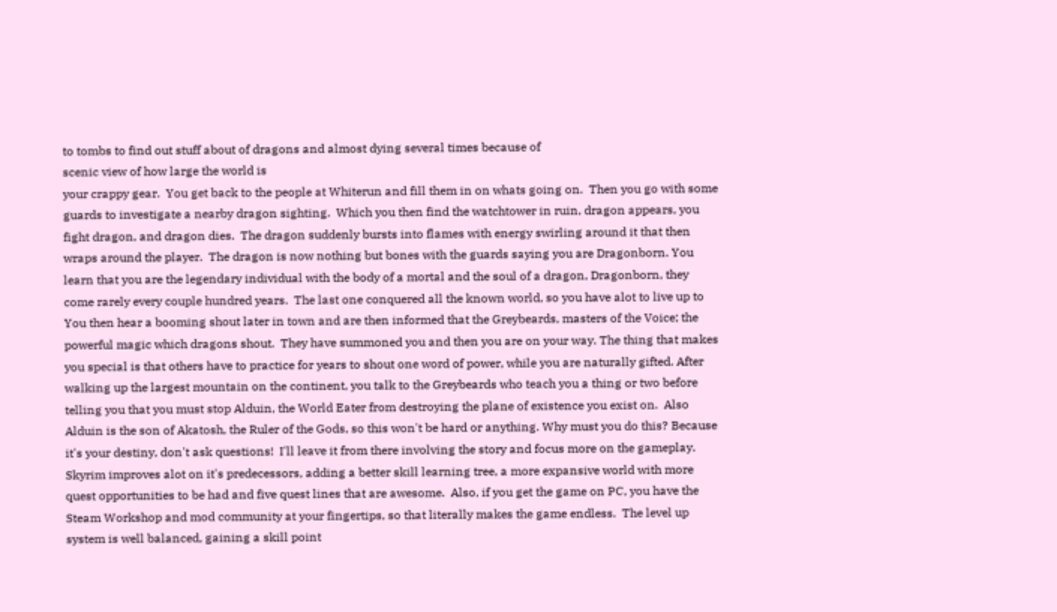to tombs to find out stuff about of dragons and almost dying several times because of
scenic view of how large the world is
your crappy gear.  You get back to the people at Whiterun and fill them in on whats going on.  Then you go with some guards to investigate a nearby dragon sighting.  Which you then find the watchtower in ruin, dragon appears, you fight dragon, and dragon dies.  The dragon suddenly bursts into flames with energy swirling around it that then wraps around the player.  The dragon is now nothing but bones with the guards saying you are Dragonborn. You learn that you are the legendary individual with the body of a mortal and the soul of a dragon, Dragonborn, they come rarely every couple hundred years.  The last one conquered all the known world, so you have alot to live up to  You then hear a booming shout later in town and are then informed that the Greybeards, masters of the Voice; the powerful magic which dragons shout.  They have summoned you and then you are on your way. The thing that makes you special is that others have to practice for years to shout one word of power, while you are naturally gifted. After walking up the largest mountain on the continent, you talk to the Greybeards who teach you a thing or two before telling you that you must stop Alduin, the World Eater from destroying the plane of existence you exist on.  Also Alduin is the son of Akatosh, the Ruler of the Gods, so this won't be hard or anything. Why must you do this? Because it's your destiny, don't ask questions!  I'll leave it from there involving the story and focus more on the gameplay.  Skyrim improves alot on it's predecessors, adding a better skill learning tree, a more expansive world with more quest opportunities to be had and five quest lines that are awesome.  Also, if you get the game on PC, you have the Steam Workshop and mod community at your fingertips, so that literally makes the game endless.  The level up system is well balanced, gaining a skill point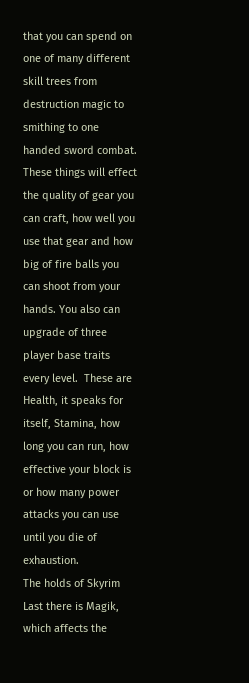that you can spend on one of many different skill trees from destruction magic to smithing to one handed sword combat. These things will effect the quality of gear you can craft, how well you use that gear and how big of fire balls you can shoot from your hands. You also can upgrade of three player base traits every level.  These are Health, it speaks for itself, Stamina, how long you can run, how effective your block is or how many power attacks you can use until you die of exhaustion.
The holds of Skyrim
Last there is Magik, which affects the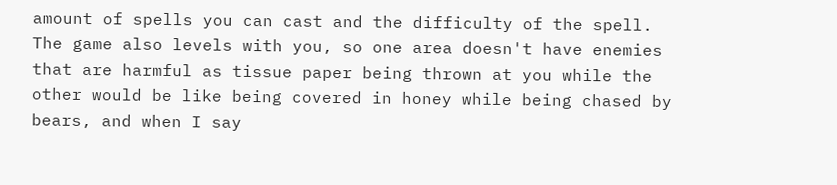amount of spells you can cast and the difficulty of the spell. The game also levels with you, so one area doesn't have enemies that are harmful as tissue paper being thrown at you while the other would be like being covered in honey while being chased by bears, and when I say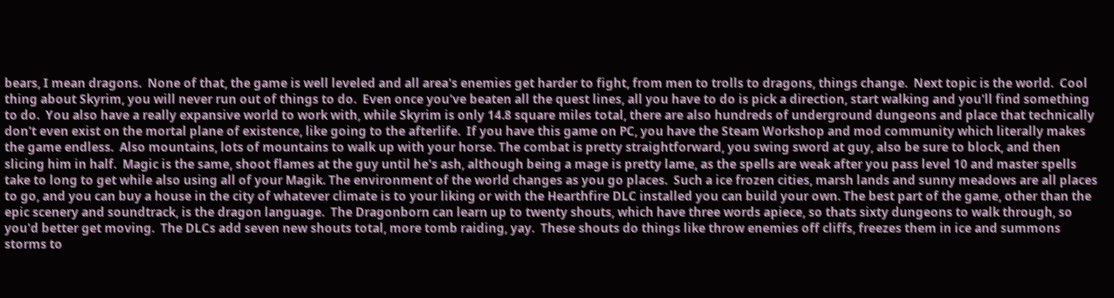bears, I mean dragons.  None of that, the game is well leveled and all area's enemies get harder to fight, from men to trolls to dragons, things change.  Next topic is the world.  Cool thing about Skyrim, you will never run out of things to do.  Even once you've beaten all the quest lines, all you have to do is pick a direction, start walking and you'll find something to do.  You also have a really expansive world to work with, while Skyrim is only 14.8 square miles total, there are also hundreds of underground dungeons and place that technically don't even exist on the mortal plane of existence, like going to the afterlife.  If you have this game on PC, you have the Steam Workshop and mod community which literally makes the game endless.  Also mountains, lots of mountains to walk up with your horse. The combat is pretty straightforward, you swing sword at guy, also be sure to block, and then slicing him in half.  Magic is the same, shoot flames at the guy until he's ash, although being a mage is pretty lame, as the spells are weak after you pass level 10 and master spells take to long to get while also using all of your Magik. The environment of the world changes as you go places.  Such a ice frozen cities, marsh lands and sunny meadows are all places to go, and you can buy a house in the city of whatever climate is to your liking or with the Hearthfire DLC installed you can build your own. The best part of the game, other than the epic scenery and soundtrack, is the dragon language.  The Dragonborn can learn up to twenty shouts, which have three words apiece, so thats sixty dungeons to walk through, so you'd better get moving.  The DLCs add seven new shouts total, more tomb raiding, yay.  These shouts do things like throw enemies off cliffs, freezes them in ice and summons storms to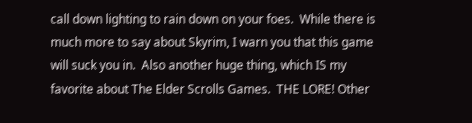call down lighting to rain down on your foes.  While there is much more to say about Skyrim, I warn you that this game will suck you in.  Also another huge thing, which IS my favorite about The Elder Scrolls Games.  THE LORE! Other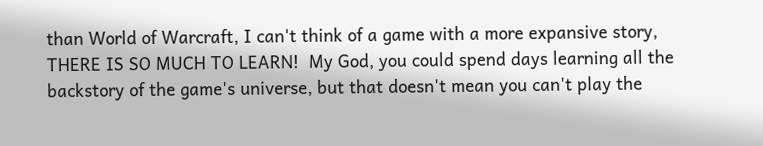than World of Warcraft, I can't think of a game with a more expansive story, THERE IS SO MUCH TO LEARN!  My God, you could spend days learning all the backstory of the game's universe, but that doesn't mean you can't play the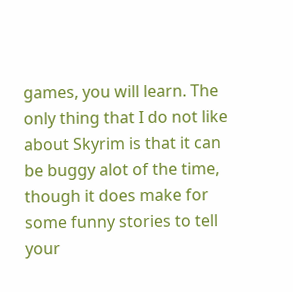games, you will learn. The only thing that I do not like about Skyrim is that it can be buggy alot of the time, though it does make for some funny stories to tell your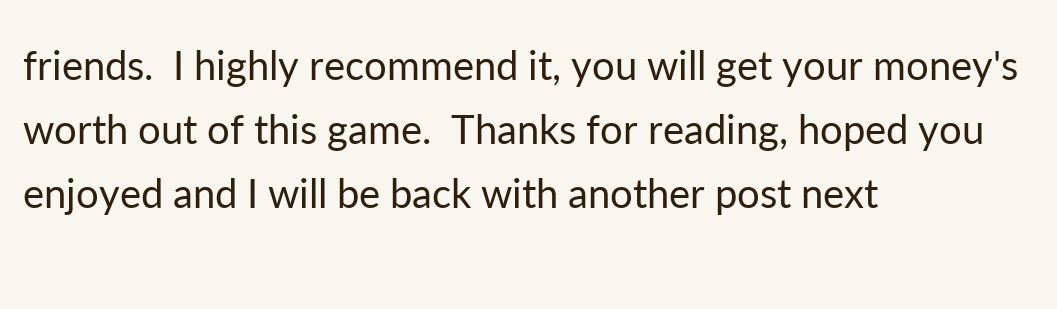friends.  I highly recommend it, you will get your money's worth out of this game.  Thanks for reading, hoped you enjoyed and I will be back with another post next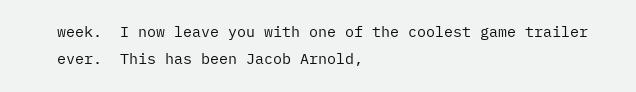week.  I now leave you with one of the coolest game trailer ever.  This has been Jacob Arnold,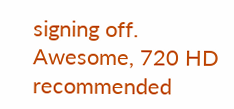signing off.
Awesome, 720 HD recommended